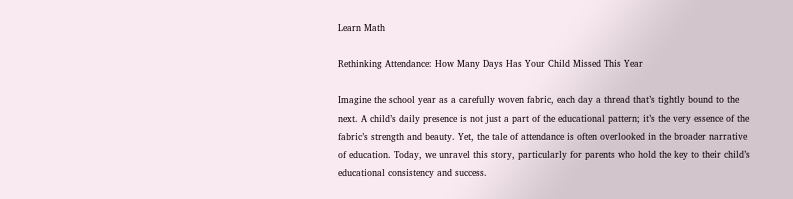Learn Math

Rethinking Attendance: How Many Days Has Your Child Missed This Year

Imagine the school year as a carefully woven fabric, each day a thread that’s tightly bound to the next. A child’s daily presence is not just a part of the educational pattern; it’s the very essence of the fabric’s strength and beauty. Yet, the tale of attendance is often overlooked in the broader narrative of education. Today, we unravel this story, particularly for parents who hold the key to their child’s educational consistency and success.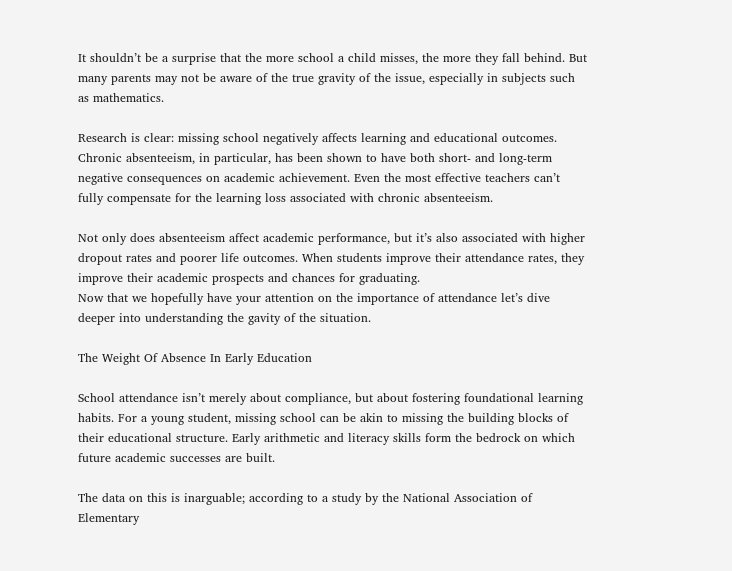It shouldn’t be a surprise that the more school a child misses, the more they fall behind. But many parents may not be aware of the true gravity of the issue, especially in subjects such as mathematics.

Research is clear: missing school negatively affects learning and educational outcomes. Chronic absenteeism, in particular, has been shown to have both short- and long-term negative consequences on academic achievement. Even the most effective teachers can’t fully compensate for the learning loss associated with chronic absenteeism.

Not only does absenteeism affect academic performance, but it’s also associated with higher dropout rates and poorer life outcomes. When students improve their attendance rates, they improve their academic prospects and chances for graduating.
Now that we hopefully have your attention on the importance of attendance let’s dive deeper into understanding the gavity of the situation.

The Weight Of Absence In Early Education

School attendance isn’t merely about compliance, but about fostering foundational learning habits. For a young student, missing school can be akin to missing the building blocks of their educational structure. Early arithmetic and literacy skills form the bedrock on which future academic successes are built.

The data on this is inarguable; according to a study by the National Association of Elementary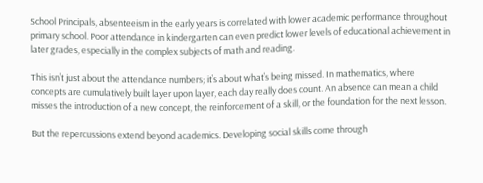School Principals, absenteeism in the early years is correlated with lower academic performance throughout primary school. Poor attendance in kindergarten can even predict lower levels of educational achievement in later grades, especially in the complex subjects of math and reading.

This isn’t just about the attendance numbers; it’s about what’s being missed. In mathematics, where concepts are cumulatively built layer upon layer, each day really does count. An absence can mean a child misses the introduction of a new concept, the reinforcement of a skill, or the foundation for the next lesson.

But the repercussions extend beyond academics. Developing social skills come through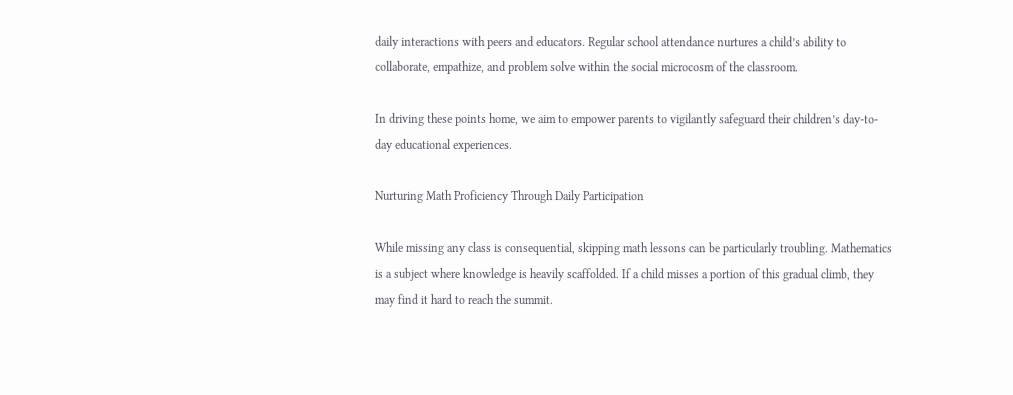daily interactions with peers and educators. Regular school attendance nurtures a child’s ability to collaborate, empathize, and problem solve within the social microcosm of the classroom.

In driving these points home, we aim to empower parents to vigilantly safeguard their children’s day-to-day educational experiences.

Nurturing Math Proficiency Through Daily Participation

While missing any class is consequential, skipping math lessons can be particularly troubling. Mathematics is a subject where knowledge is heavily scaffolded. If a child misses a portion of this gradual climb, they may find it hard to reach the summit.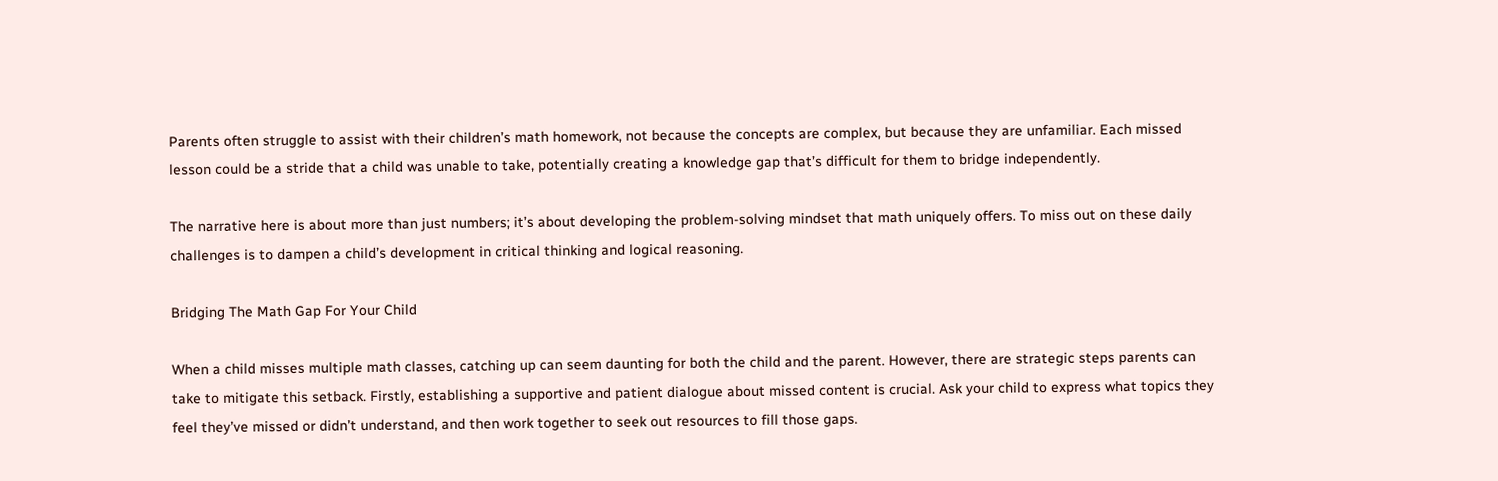Parents often struggle to assist with their children’s math homework, not because the concepts are complex, but because they are unfamiliar. Each missed lesson could be a stride that a child was unable to take, potentially creating a knowledge gap that’s difficult for them to bridge independently.

The narrative here is about more than just numbers; it’s about developing the problem-solving mindset that math uniquely offers. To miss out on these daily challenges is to dampen a child’s development in critical thinking and logical reasoning.

Bridging The Math Gap For Your Child

When a child misses multiple math classes, catching up can seem daunting for both the child and the parent. However, there are strategic steps parents can take to mitigate this setback. Firstly, establishing a supportive and patient dialogue about missed content is crucial. Ask your child to express what topics they feel they’ve missed or didn’t understand, and then work together to seek out resources to fill those gaps.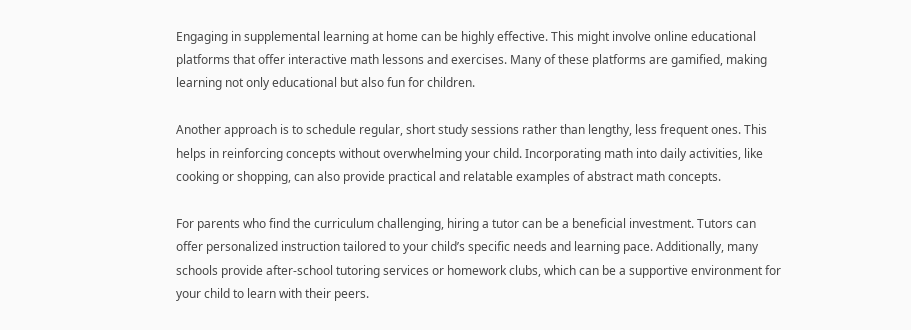Engaging in supplemental learning at home can be highly effective. This might involve online educational platforms that offer interactive math lessons and exercises. Many of these platforms are gamified, making learning not only educational but also fun for children.

Another approach is to schedule regular, short study sessions rather than lengthy, less frequent ones. This helps in reinforcing concepts without overwhelming your child. Incorporating math into daily activities, like cooking or shopping, can also provide practical and relatable examples of abstract math concepts.

For parents who find the curriculum challenging, hiring a tutor can be a beneficial investment. Tutors can offer personalized instruction tailored to your child’s specific needs and learning pace. Additionally, many schools provide after-school tutoring services or homework clubs, which can be a supportive environment for your child to learn with their peers.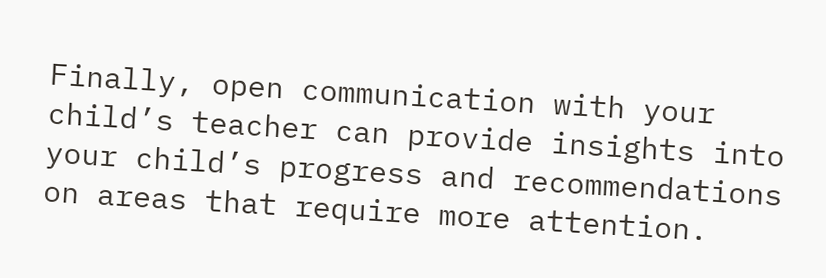Finally, open communication with your child’s teacher can provide insights into your child’s progress and recommendations on areas that require more attention.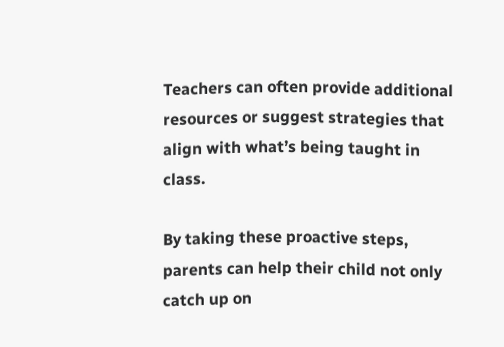Teachers can often provide additional resources or suggest strategies that align with what’s being taught in class.

By taking these proactive steps, parents can help their child not only catch up on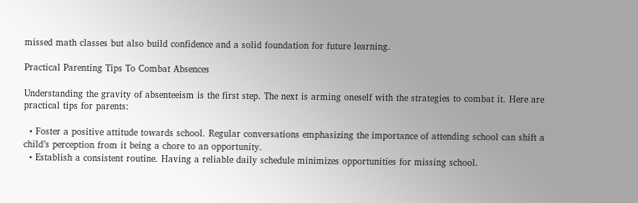missed math classes but also build confidence and a solid foundation for future learning.

Practical Parenting Tips To Combat Absences

Understanding the gravity of absenteeism is the first step. The next is arming oneself with the strategies to combat it. Here are practical tips for parents:

  • Foster a positive attitude towards school. Regular conversations emphasizing the importance of attending school can shift a child’s perception from it being a chore to an opportunity.
  • Establish a consistent routine. Having a reliable daily schedule minimizes opportunities for missing school.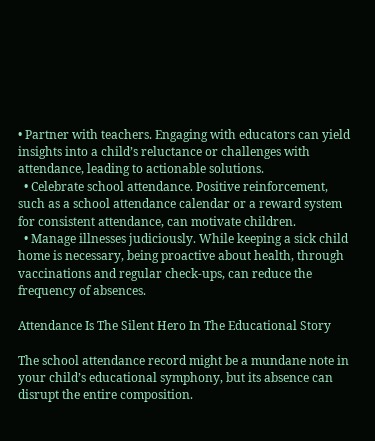• Partner with teachers. Engaging with educators can yield insights into a child’s reluctance or challenges with attendance, leading to actionable solutions.
  • Celebrate school attendance. Positive reinforcement, such as a school attendance calendar or a reward system for consistent attendance, can motivate children.
  • Manage illnesses judiciously. While keeping a sick child home is necessary, being proactive about health, through vaccinations and regular check-ups, can reduce the frequency of absences.

Attendance Is The Silent Hero In The Educational Story

The school attendance record might be a mundane note in your child’s educational symphony, but its absence can disrupt the entire composition.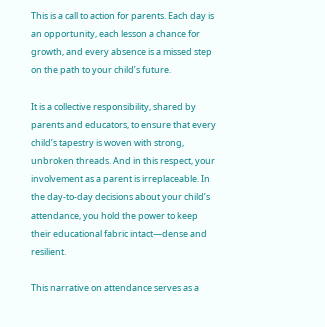This is a call to action for parents. Each day is an opportunity, each lesson a chance for growth, and every absence is a missed step on the path to your child’s future.

It is a collective responsibility, shared by parents and educators, to ensure that every child’s tapestry is woven with strong, unbroken threads. And in this respect, your involvement as a parent is irreplaceable. In the day-to-day decisions about your child’s attendance, you hold the power to keep their educational fabric intact—dense and resilient.

This narrative on attendance serves as a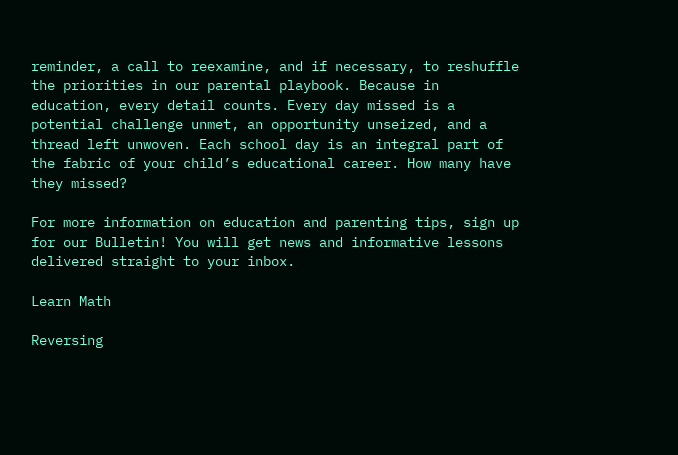reminder, a call to reexamine, and if necessary, to reshuffle the priorities in our parental playbook. Because in education, every detail counts. Every day missed is a potential challenge unmet, an opportunity unseized, and a thread left unwoven. Each school day is an integral part of the fabric of your child’s educational career. How many have they missed?

For more information on education and parenting tips, sign up for our Bulletin! You will get news and informative lessons delivered straight to your inbox.

Learn Math

Reversing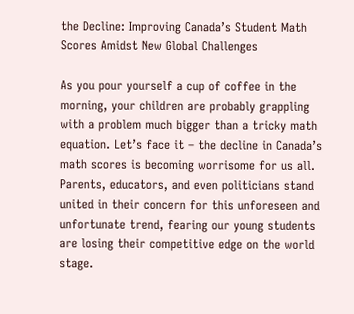the Decline: Improving Canada’s Student Math Scores Amidst New Global Challenges

As you pour yourself a cup of coffee in the morning, your children are probably grappling with a problem much bigger than a tricky math equation. Let’s face it – the decline in Canada’s math scores is becoming worrisome for us all. Parents, educators, and even politicians stand united in their concern for this unforeseen and unfortunate trend, fearing our young students are losing their competitive edge on the world stage.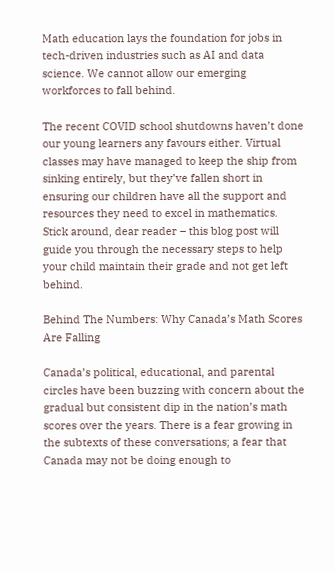Math education lays the foundation for jobs in tech-driven industries such as AI and data science. We cannot allow our emerging workforces to fall behind.

The recent COVID school shutdowns haven’t done our young learners any favours either. Virtual classes may have managed to keep the ship from sinking entirely, but they’ve fallen short in ensuring our children have all the support and resources they need to excel in mathematics. Stick around, dear reader – this blog post will guide you through the necessary steps to help your child maintain their grade and not get left behind.

Behind The Numbers: Why Canada’s Math Scores Are Falling

Canada’s political, educational, and parental circles have been buzzing with concern about the gradual but consistent dip in the nation’s math scores over the years. There is a fear growing in the subtexts of these conversations; a fear that Canada may not be doing enough to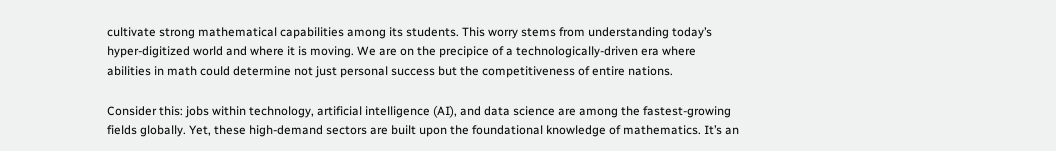cultivate strong mathematical capabilities among its students. This worry stems from understanding today’s hyper-digitized world and where it is moving. We are on the precipice of a technologically-driven era where abilities in math could determine not just personal success but the competitiveness of entire nations.

Consider this: jobs within technology, artificial intelligence (AI), and data science are among the fastest-growing fields globally. Yet, these high-demand sectors are built upon the foundational knowledge of mathematics. It’s an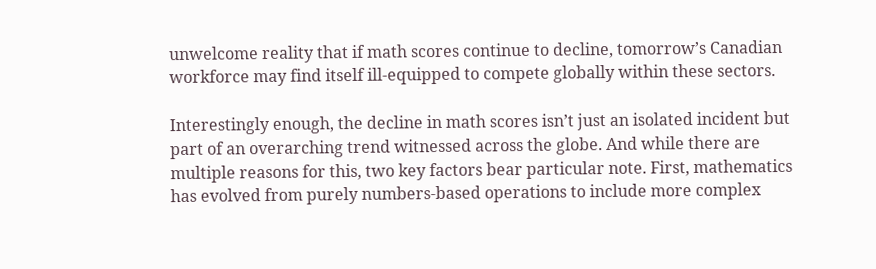unwelcome reality that if math scores continue to decline, tomorrow’s Canadian workforce may find itself ill-equipped to compete globally within these sectors.

Interestingly enough, the decline in math scores isn’t just an isolated incident but part of an overarching trend witnessed across the globe. And while there are multiple reasons for this, two key factors bear particular note. First, mathematics has evolved from purely numbers-based operations to include more complex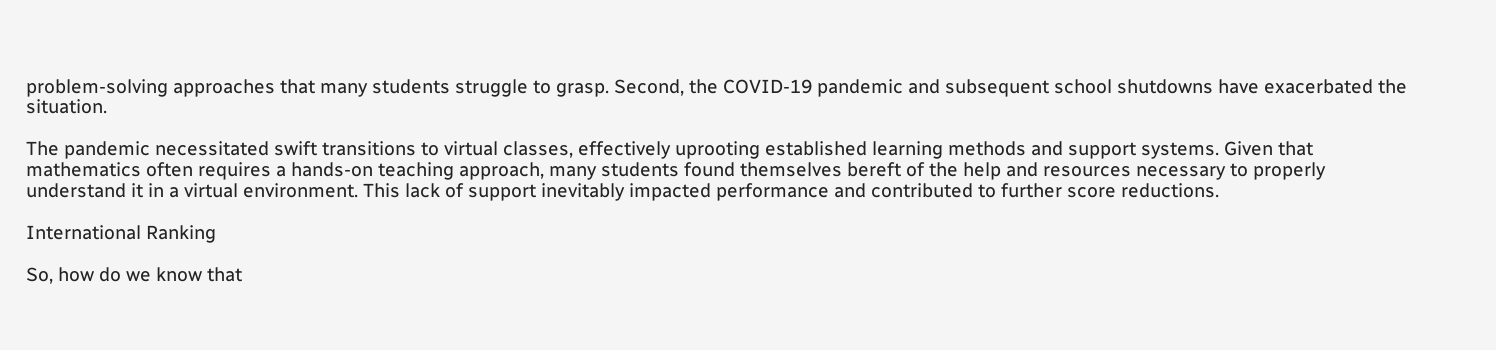problem-solving approaches that many students struggle to grasp. Second, the COVID-19 pandemic and subsequent school shutdowns have exacerbated the situation.

The pandemic necessitated swift transitions to virtual classes, effectively uprooting established learning methods and support systems. Given that mathematics often requires a hands-on teaching approach, many students found themselves bereft of the help and resources necessary to properly understand it in a virtual environment. This lack of support inevitably impacted performance and contributed to further score reductions.

International Ranking

So, how do we know that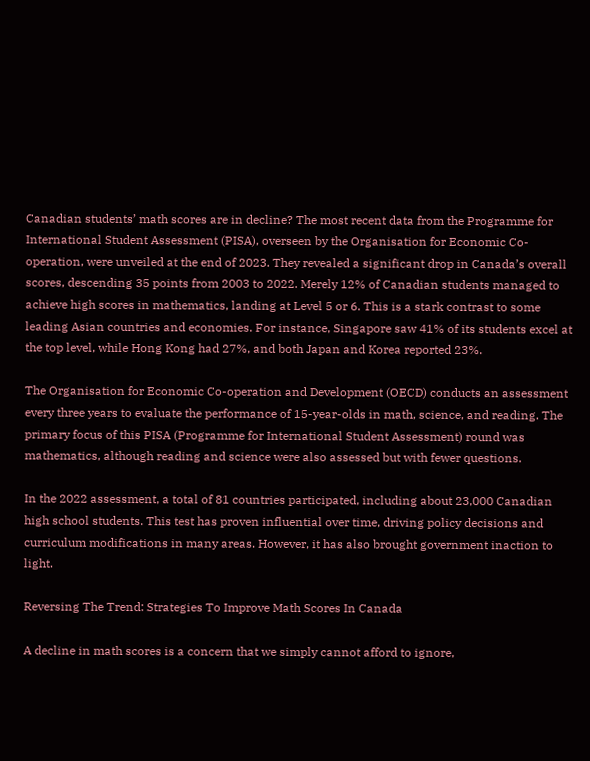Canadian students’ math scores are in decline? The most recent data from the Programme for International Student Assessment (PISA), overseen by the Organisation for Economic Co-operation, were unveiled at the end of 2023. They revealed a significant drop in Canada’s overall scores, descending 35 points from 2003 to 2022. Merely 12% of Canadian students managed to achieve high scores in mathematics, landing at Level 5 or 6. This is a stark contrast to some leading Asian countries and economies. For instance, Singapore saw 41% of its students excel at the top level, while Hong Kong had 27%, and both Japan and Korea reported 23%.

The Organisation for Economic Co-operation and Development (OECD) conducts an assessment every three years to evaluate the performance of 15-year-olds in math, science, and reading. The primary focus of this PISA (Programme for International Student Assessment) round was mathematics, although reading and science were also assessed but with fewer questions.

In the 2022 assessment, a total of 81 countries participated, including about 23,000 Canadian high school students. This test has proven influential over time, driving policy decisions and curriculum modifications in many areas. However, it has also brought government inaction to light.

Reversing The Trend: Strategies To Improve Math Scores In Canada

A decline in math scores is a concern that we simply cannot afford to ignore,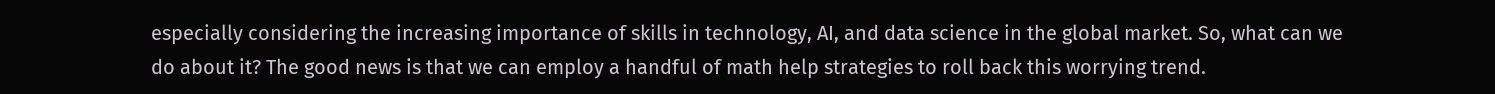especially considering the increasing importance of skills in technology, AI, and data science in the global market. So, what can we do about it? The good news is that we can employ a handful of math help strategies to roll back this worrying trend.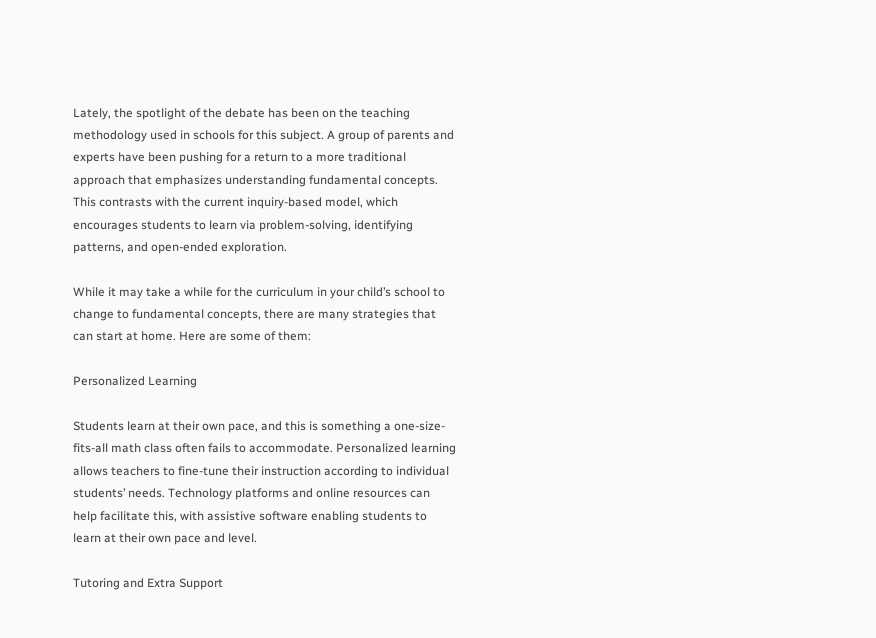Lately, the spotlight of the debate has been on the teaching methodology used in schools for this subject. A group of parents and experts have been pushing for a return to a more traditional approach that emphasizes understanding fundamental concepts. This contrasts with the current inquiry-based model, which encourages students to learn via problem-solving, identifying patterns, and open-ended exploration.

While it may take a while for the curriculum in your child’s school to change to fundamental concepts, there are many strategies that can start at home. Here are some of them:

Personalized Learning

Students learn at their own pace, and this is something a one-size-fits-all math class often fails to accommodate. Personalized learning allows teachers to fine-tune their instruction according to individual students’ needs. Technology platforms and online resources can help facilitate this, with assistive software enabling students to learn at their own pace and level.

Tutoring and Extra Support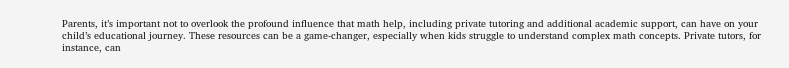Parents, it’s important not to overlook the profound influence that math help, including private tutoring and additional academic support, can have on your child’s educational journey. These resources can be a game-changer, especially when kids struggle to understand complex math concepts. Private tutors, for instance, can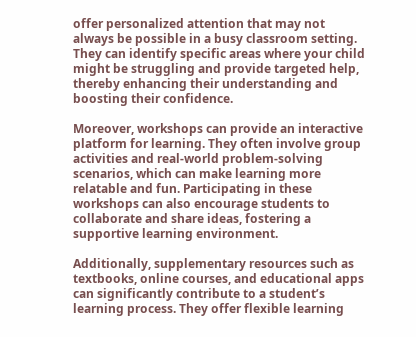offer personalized attention that may not always be possible in a busy classroom setting. They can identify specific areas where your child might be struggling and provide targeted help, thereby enhancing their understanding and boosting their confidence.

Moreover, workshops can provide an interactive platform for learning. They often involve group activities and real-world problem-solving scenarios, which can make learning more relatable and fun. Participating in these workshops can also encourage students to collaborate and share ideas, fostering a supportive learning environment.

Additionally, supplementary resources such as textbooks, online courses, and educational apps can significantly contribute to a student’s learning process. They offer flexible learning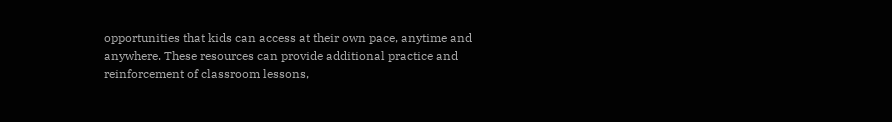opportunities that kids can access at their own pace, anytime and anywhere. These resources can provide additional practice and reinforcement of classroom lessons,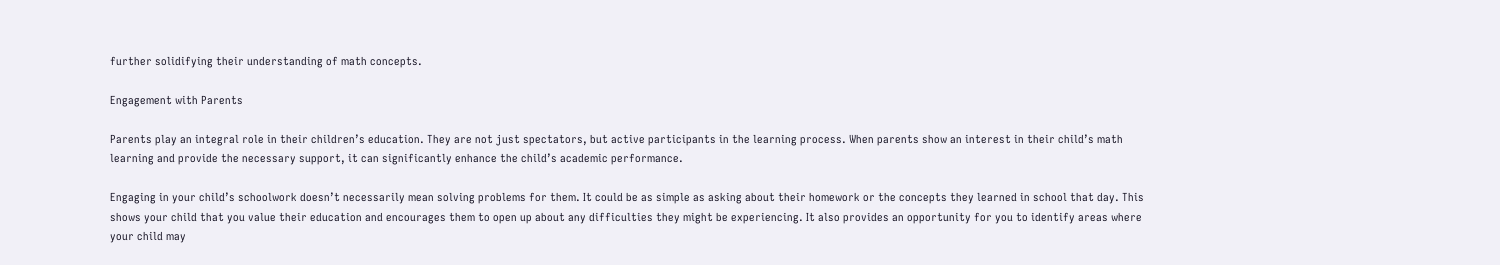further solidifying their understanding of math concepts.

Engagement with Parents

Parents play an integral role in their children’s education. They are not just spectators, but active participants in the learning process. When parents show an interest in their child’s math learning and provide the necessary support, it can significantly enhance the child’s academic performance.

Engaging in your child’s schoolwork doesn’t necessarily mean solving problems for them. It could be as simple as asking about their homework or the concepts they learned in school that day. This shows your child that you value their education and encourages them to open up about any difficulties they might be experiencing. It also provides an opportunity for you to identify areas where your child may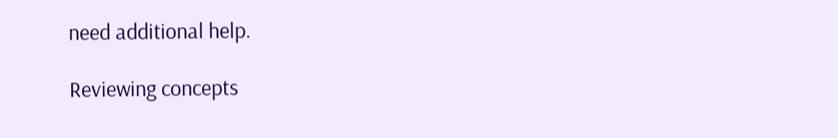need additional help.

Reviewing concepts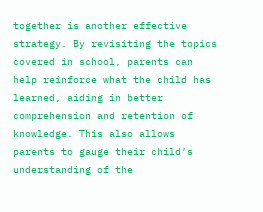together is another effective strategy. By revisiting the topics covered in school, parents can help reinforce what the child has learned, aiding in better comprehension and retention of knowledge. This also allows parents to gauge their child’s understanding of the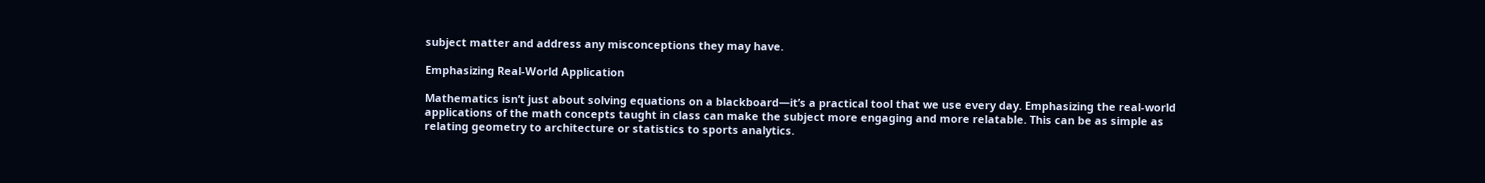subject matter and address any misconceptions they may have.

Emphasizing Real-World Application

Mathematics isn’t just about solving equations on a blackboard—it’s a practical tool that we use every day. Emphasizing the real-world applications of the math concepts taught in class can make the subject more engaging and more relatable. This can be as simple as relating geometry to architecture or statistics to sports analytics.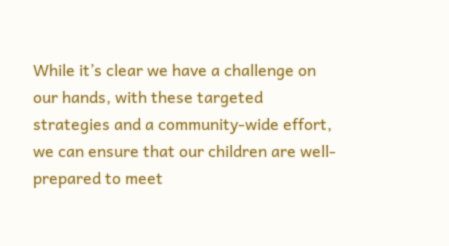While it’s clear we have a challenge on our hands, with these targeted strategies and a community-wide effort, we can ensure that our children are well-prepared to meet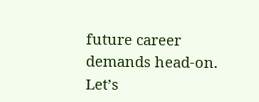future career demands head-on. Let’s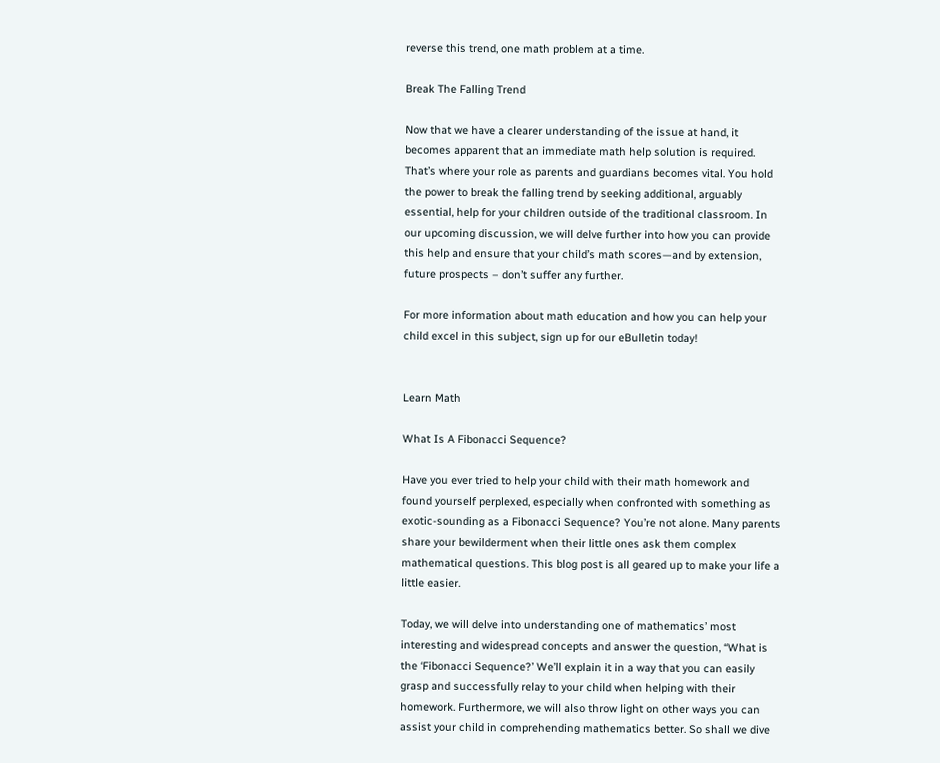reverse this trend, one math problem at a time.

Break The Falling Trend

Now that we have a clearer understanding of the issue at hand, it becomes apparent that an immediate math help solution is required. That’s where your role as parents and guardians becomes vital. You hold the power to break the falling trend by seeking additional, arguably essential, help for your children outside of the traditional classroom. In our upcoming discussion, we will delve further into how you can provide this help and ensure that your child’s math scores—and by extension, future prospects – don’t suffer any further.

For more information about math education and how you can help your child excel in this subject, sign up for our eBulletin today!


Learn Math

What Is A Fibonacci Sequence?

Have you ever tried to help your child with their math homework and found yourself perplexed, especially when confronted with something as exotic-sounding as a Fibonacci Sequence? You’re not alone. Many parents share your bewilderment when their little ones ask them complex mathematical questions. This blog post is all geared up to make your life a little easier.

Today, we will delve into understanding one of mathematics’ most interesting and widespread concepts and answer the question, “What is the ‘Fibonacci Sequence?’ We’ll explain it in a way that you can easily grasp and successfully relay to your child when helping with their homework. Furthermore, we will also throw light on other ways you can assist your child in comprehending mathematics better. So shall we dive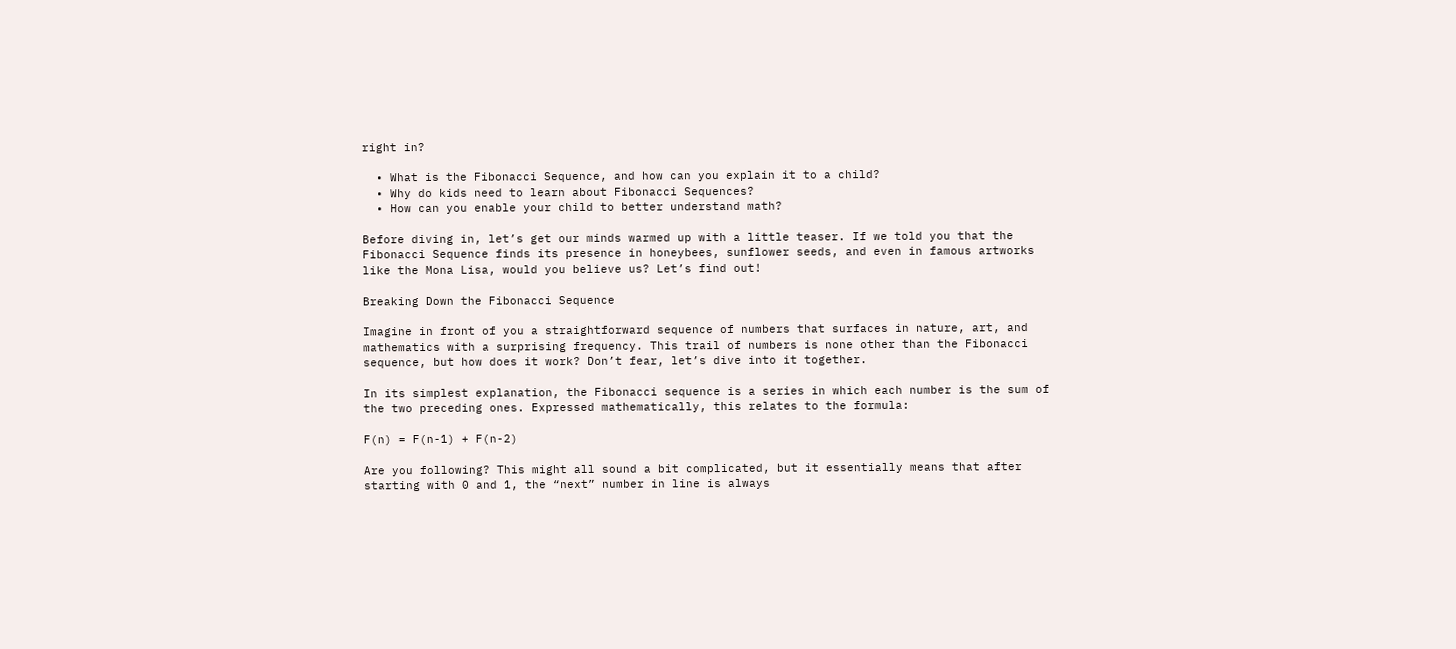right in?

  • What is the Fibonacci Sequence, and how can you explain it to a child?
  • Why do kids need to learn about Fibonacci Sequences?
  • How can you enable your child to better understand math?

Before diving in, let’s get our minds warmed up with a little teaser. If we told you that the Fibonacci Sequence finds its presence in honeybees, sunflower seeds, and even in famous artworks like the Mona Lisa, would you believe us? Let’s find out!

Breaking Down the Fibonacci Sequence

Imagine in front of you a straightforward sequence of numbers that surfaces in nature, art, and mathematics with a surprising frequency. This trail of numbers is none other than the Fibonacci sequence, but how does it work? Don’t fear, let’s dive into it together.

In its simplest explanation, the Fibonacci sequence is a series in which each number is the sum of the two preceding ones. Expressed mathematically, this relates to the formula:

F(n) = F(n-1) + F(n-2)

Are you following? This might all sound a bit complicated, but it essentially means that after starting with 0 and 1, the “next” number in line is always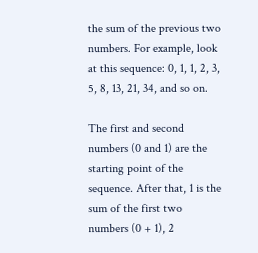the sum of the previous two numbers. For example, look at this sequence: 0, 1, 1, 2, 3, 5, 8, 13, 21, 34, and so on.

The first and second numbers (0 and 1) are the starting point of the sequence. After that, 1 is the sum of the first two numbers (0 + 1), 2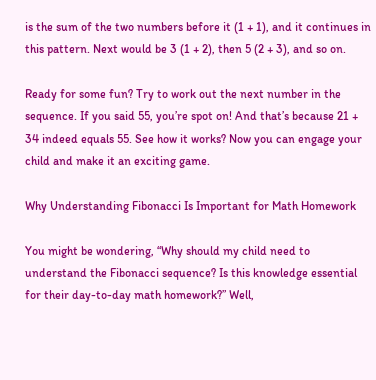is the sum of the two numbers before it (1 + 1), and it continues in this pattern. Next would be 3 (1 + 2), then 5 (2 + 3), and so on.

Ready for some fun? Try to work out the next number in the sequence. If you said 55, you’re spot on! And that’s because 21 + 34 indeed equals 55. See how it works? Now you can engage your child and make it an exciting game.

Why Understanding Fibonacci Is Important for Math Homework

You might be wondering, “Why should my child need to understand the Fibonacci sequence? Is this knowledge essential for their day-to-day math homework?” Well,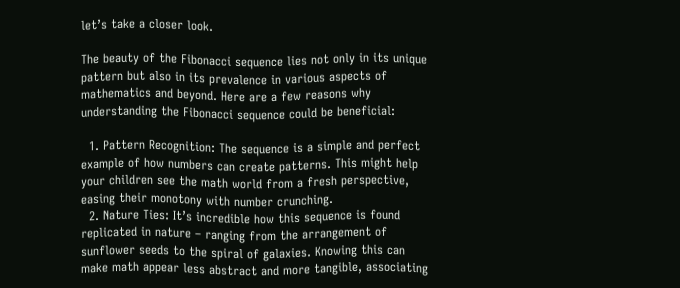let’s take a closer look.

The beauty of the Fibonacci sequence lies not only in its unique pattern but also in its prevalence in various aspects of mathematics and beyond. Here are a few reasons why understanding the Fibonacci sequence could be beneficial:

  1. Pattern Recognition: The sequence is a simple and perfect example of how numbers can create patterns. This might help your children see the math world from a fresh perspective, easing their monotony with number crunching.
  2. Nature Ties: It’s incredible how this sequence is found replicated in nature – ranging from the arrangement of sunflower seeds to the spiral of galaxies. Knowing this can make math appear less abstract and more tangible, associating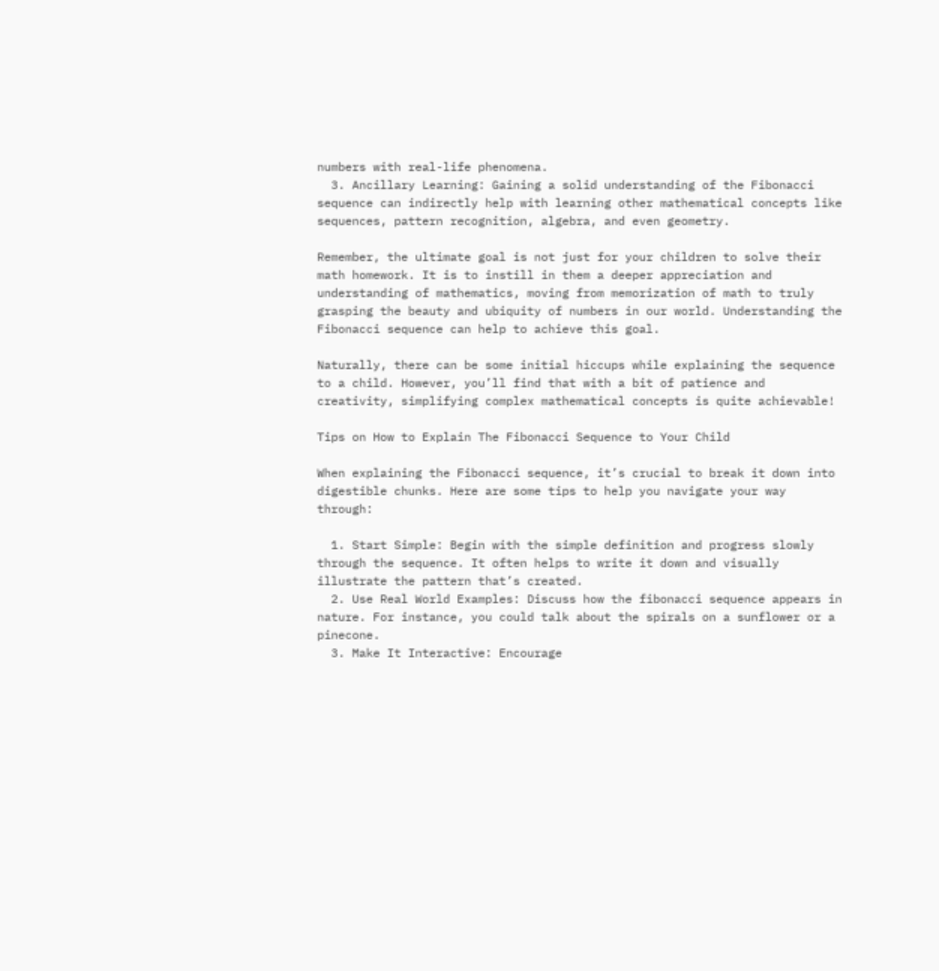numbers with real-life phenomena.
  3. Ancillary Learning: Gaining a solid understanding of the Fibonacci sequence can indirectly help with learning other mathematical concepts like sequences, pattern recognition, algebra, and even geometry.

Remember, the ultimate goal is not just for your children to solve their math homework. It is to instill in them a deeper appreciation and understanding of mathematics, moving from memorization of math to truly grasping the beauty and ubiquity of numbers in our world. Understanding the Fibonacci sequence can help to achieve this goal.

Naturally, there can be some initial hiccups while explaining the sequence to a child. However, you’ll find that with a bit of patience and creativity, simplifying complex mathematical concepts is quite achievable!

Tips on How to Explain The Fibonacci Sequence to Your Child

When explaining the Fibonacci sequence, it’s crucial to break it down into digestible chunks. Here are some tips to help you navigate your way through:

  1. Start Simple: Begin with the simple definition and progress slowly through the sequence. It often helps to write it down and visually illustrate the pattern that’s created.
  2. Use Real World Examples: Discuss how the fibonacci sequence appears in nature. For instance, you could talk about the spirals on a sunflower or a pinecone.
  3. Make It Interactive: Encourage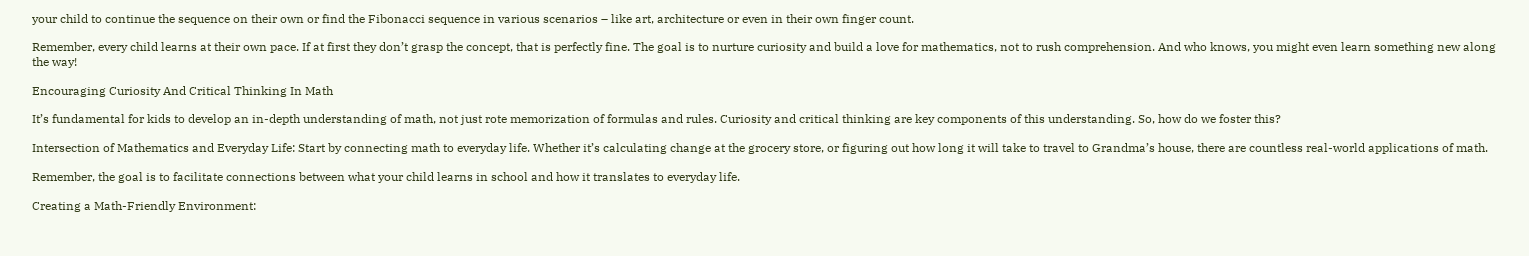your child to continue the sequence on their own or find the Fibonacci sequence in various scenarios – like art, architecture or even in their own finger count.

Remember, every child learns at their own pace. If at first they don’t grasp the concept, that is perfectly fine. The goal is to nurture curiosity and build a love for mathematics, not to rush comprehension. And who knows, you might even learn something new along the way!

Encouraging Curiosity And Critical Thinking In Math

It’s fundamental for kids to develop an in-depth understanding of math, not just rote memorization of formulas and rules. Curiosity and critical thinking are key components of this understanding. So, how do we foster this?

Intersection of Mathematics and Everyday Life: Start by connecting math to everyday life. Whether it’s calculating change at the grocery store, or figuring out how long it will take to travel to Grandma’s house, there are countless real-world applications of math.

Remember, the goal is to facilitate connections between what your child learns in school and how it translates to everyday life.

Creating a Math-Friendly Environment: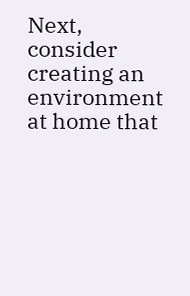Next, consider creating an environment at home that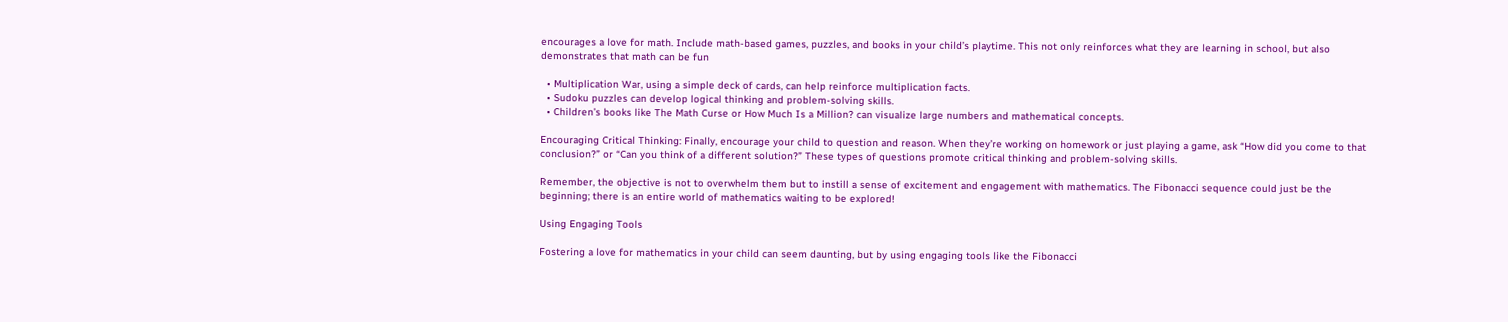encourages a love for math. Include math-based games, puzzles, and books in your child’s playtime. This not only reinforces what they are learning in school, but also demonstrates that math can be fun

  • Multiplication War, using a simple deck of cards, can help reinforce multiplication facts.
  • Sudoku puzzles can develop logical thinking and problem-solving skills.
  • Children’s books like The Math Curse or How Much Is a Million? can visualize large numbers and mathematical concepts.

Encouraging Critical Thinking: Finally, encourage your child to question and reason. When they’re working on homework or just playing a game, ask “How did you come to that conclusion?” or “Can you think of a different solution?” These types of questions promote critical thinking and problem-solving skills.

Remember, the objective is not to overwhelm them but to instill a sense of excitement and engagement with mathematics. The Fibonacci sequence could just be the beginning; there is an entire world of mathematics waiting to be explored!

Using Engaging Tools

Fostering a love for mathematics in your child can seem daunting, but by using engaging tools like the Fibonacci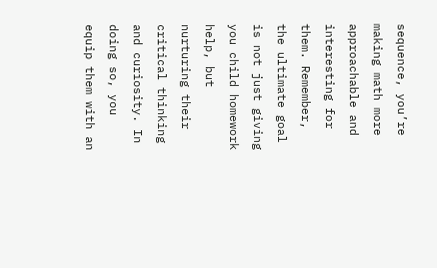sequence, you’re making math more approachable and interesting for them. Remember, the ultimate goal is not just giving you child homework help, but nurturing their critical thinking and curiosity. In doing so, you equip them with an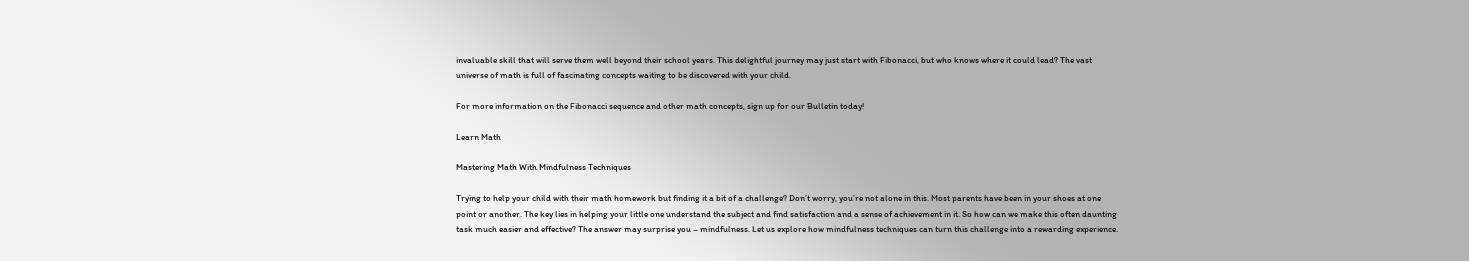invaluable skill that will serve them well beyond their school years. This delightful journey may just start with Fibonacci, but who knows where it could lead? The vast universe of math is full of fascinating concepts waiting to be discovered with your child.

For more information on the Fibonacci sequence and other math concepts, sign up for our Bulletin today!

Learn Math

Mastering Math With Mindfulness Techniques

Trying to help your child with their math homework but finding it a bit of a challenge? Don’t worry, you’re not alone in this. Most parents have been in your shoes at one point or another. The key lies in helping your little one understand the subject and find satisfaction and a sense of achievement in it. So how can we make this often daunting task much easier and effective? The answer may surprise you – mindfulness. Let us explore how mindfulness techniques can turn this challenge into a rewarding experience.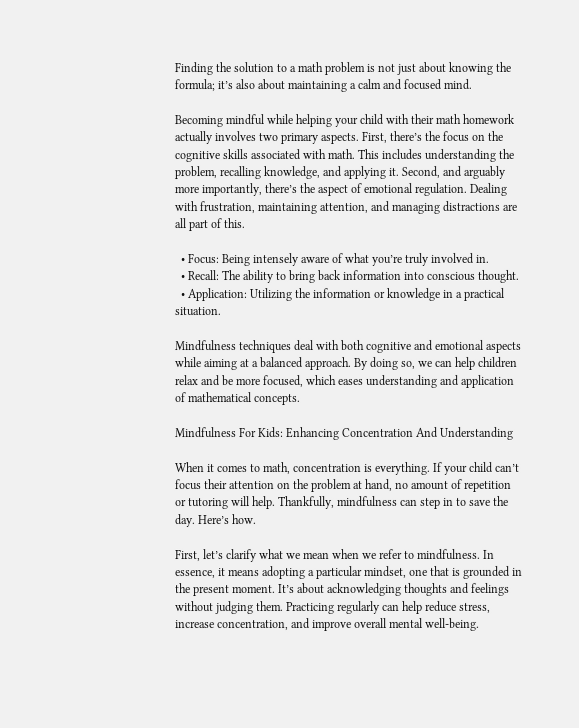Finding the solution to a math problem is not just about knowing the formula; it’s also about maintaining a calm and focused mind.

Becoming mindful while helping your child with their math homework actually involves two primary aspects. First, there’s the focus on the cognitive skills associated with math. This includes understanding the problem, recalling knowledge, and applying it. Second, and arguably more importantly, there’s the aspect of emotional regulation. Dealing with frustration, maintaining attention, and managing distractions are all part of this.

  • Focus: Being intensely aware of what you’re truly involved in.
  • Recall: The ability to bring back information into conscious thought.
  • Application: Utilizing the information or knowledge in a practical situation.

Mindfulness techniques deal with both cognitive and emotional aspects while aiming at a balanced approach. By doing so, we can help children relax and be more focused, which eases understanding and application of mathematical concepts.

Mindfulness For Kids: Enhancing Concentration And Understanding

When it comes to math, concentration is everything. If your child can’t focus their attention on the problem at hand, no amount of repetition or tutoring will help. Thankfully, mindfulness can step in to save the day. Here’s how.

First, let’s clarify what we mean when we refer to mindfulness. In essence, it means adopting a particular mindset, one that is grounded in the present moment. It’s about acknowledging thoughts and feelings without judging them. Practicing regularly can help reduce stress, increase concentration, and improve overall mental well-being.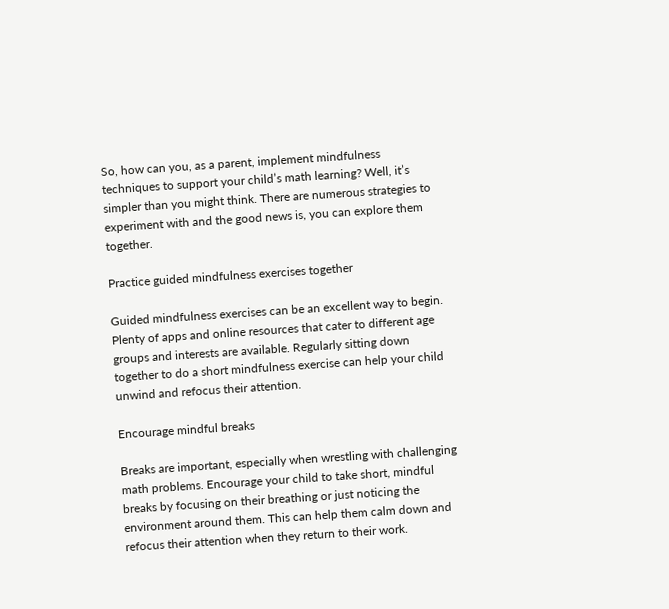So, how can you, as a parent, implement mindfulness techniques to support your child’s math learning? Well, it’s simpler than you might think. There are numerous strategies to experiment with and the good news is, you can explore them together.

Practice guided mindfulness exercises together

Guided mindfulness exercises can be an excellent way to begin. Plenty of apps and online resources that cater to different age groups and interests are available. Regularly sitting down together to do a short mindfulness exercise can help your child unwind and refocus their attention.

Encourage mindful breaks

Breaks are important, especially when wrestling with challenging math problems. Encourage your child to take short, mindful breaks by focusing on their breathing or just noticing the environment around them. This can help them calm down and refocus their attention when they return to their work.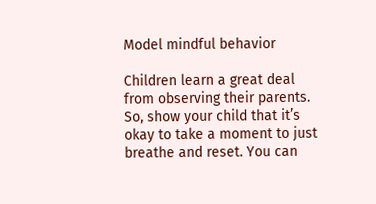Model mindful behavior

Children learn a great deal from observing their parents. So, show your child that it’s okay to take a moment to just breathe and reset. You can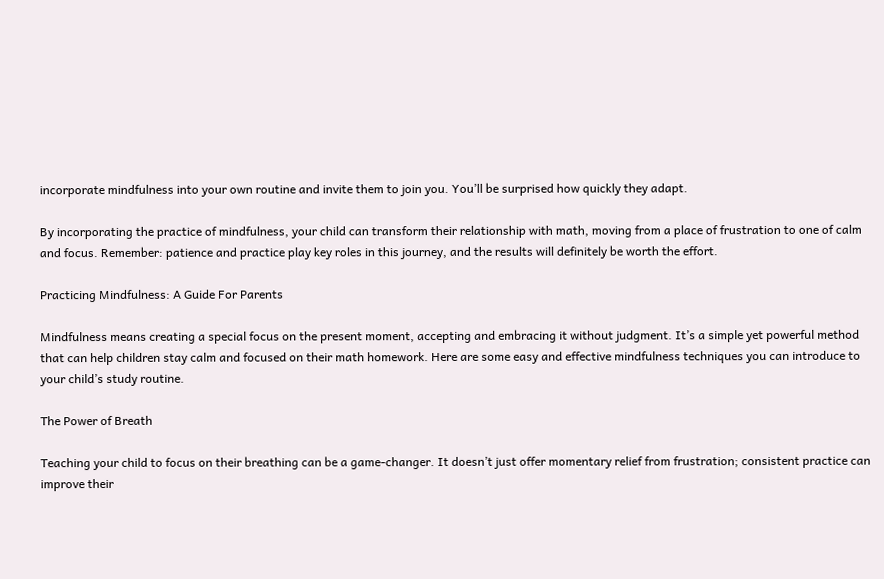incorporate mindfulness into your own routine and invite them to join you. You’ll be surprised how quickly they adapt.

By incorporating the practice of mindfulness, your child can transform their relationship with math, moving from a place of frustration to one of calm and focus. Remember: patience and practice play key roles in this journey, and the results will definitely be worth the effort.

Practicing Mindfulness: A Guide For Parents

Mindfulness means creating a special focus on the present moment, accepting and embracing it without judgment. It’s a simple yet powerful method that can help children stay calm and focused on their math homework. Here are some easy and effective mindfulness techniques you can introduce to your child’s study routine.

The Power of Breath

Teaching your child to focus on their breathing can be a game-changer. It doesn’t just offer momentary relief from frustration; consistent practice can improve their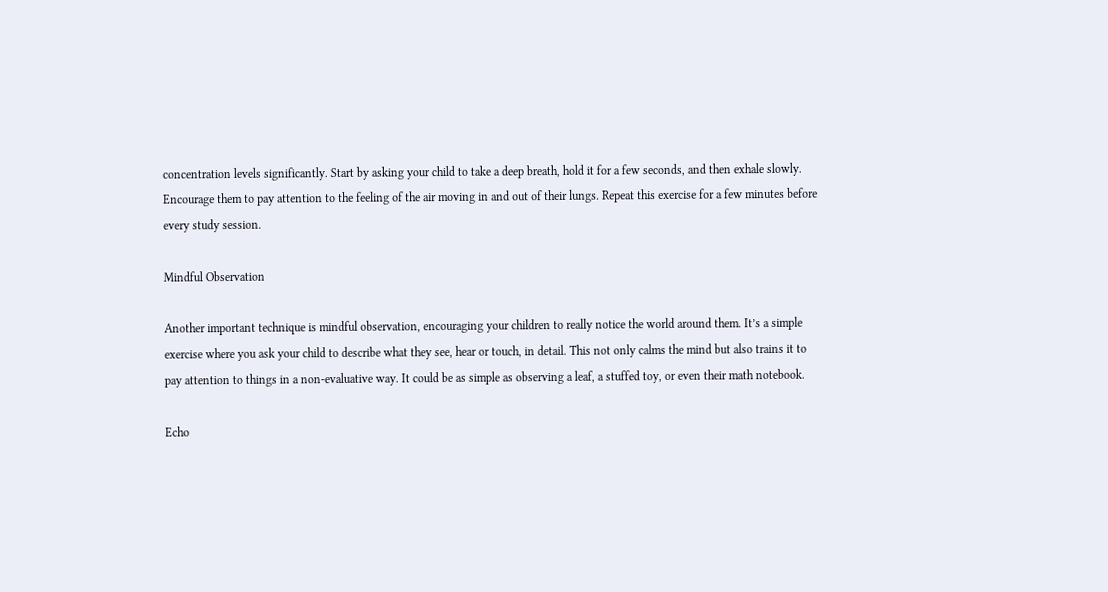concentration levels significantly. Start by asking your child to take a deep breath, hold it for a few seconds, and then exhale slowly. Encourage them to pay attention to the feeling of the air moving in and out of their lungs. Repeat this exercise for a few minutes before every study session.

Mindful Observation

Another important technique is mindful observation, encouraging your children to really notice the world around them. It’s a simple exercise where you ask your child to describe what they see, hear or touch, in detail. This not only calms the mind but also trains it to pay attention to things in a non-evaluative way. It could be as simple as observing a leaf, a stuffed toy, or even their math notebook.

Echo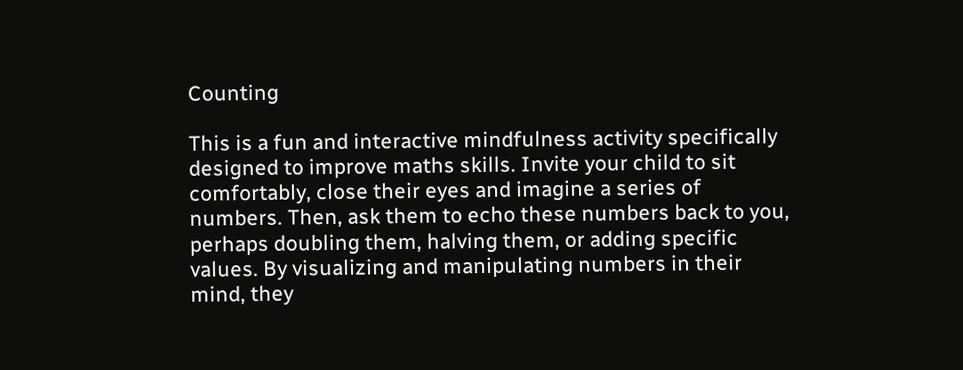Counting

This is a fun and interactive mindfulness activity specifically designed to improve maths skills. Invite your child to sit comfortably, close their eyes and imagine a series of numbers. Then, ask them to echo these numbers back to you, perhaps doubling them, halving them, or adding specific values. By visualizing and manipulating numbers in their mind, they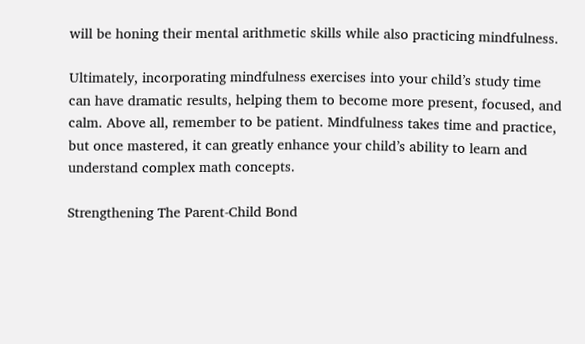will be honing their mental arithmetic skills while also practicing mindfulness.

Ultimately, incorporating mindfulness exercises into your child’s study time can have dramatic results, helping them to become more present, focused, and calm. Above all, remember to be patient. Mindfulness takes time and practice, but once mastered, it can greatly enhance your child’s ability to learn and understand complex math concepts.

Strengthening The Parent-Child Bond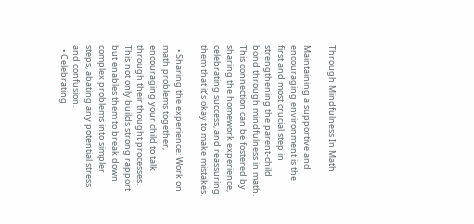Through Mindfulness In Math

Maintaining a supportive and encouraging environment is the first and most crucial step in strengthening the parent-child bond through mindfulness in math. This connection can be fostered by sharing the homework experience, celebrating success, and reassuring them that it’s okay to make mistakes.

  • Sharing the experience: Work on math problems together, encouraging your child to talk through their thought processes. This not only builds strong rapport but enables them to break down complex problems into simpler steps, abating any potential stress and confusion.
  • Celebrating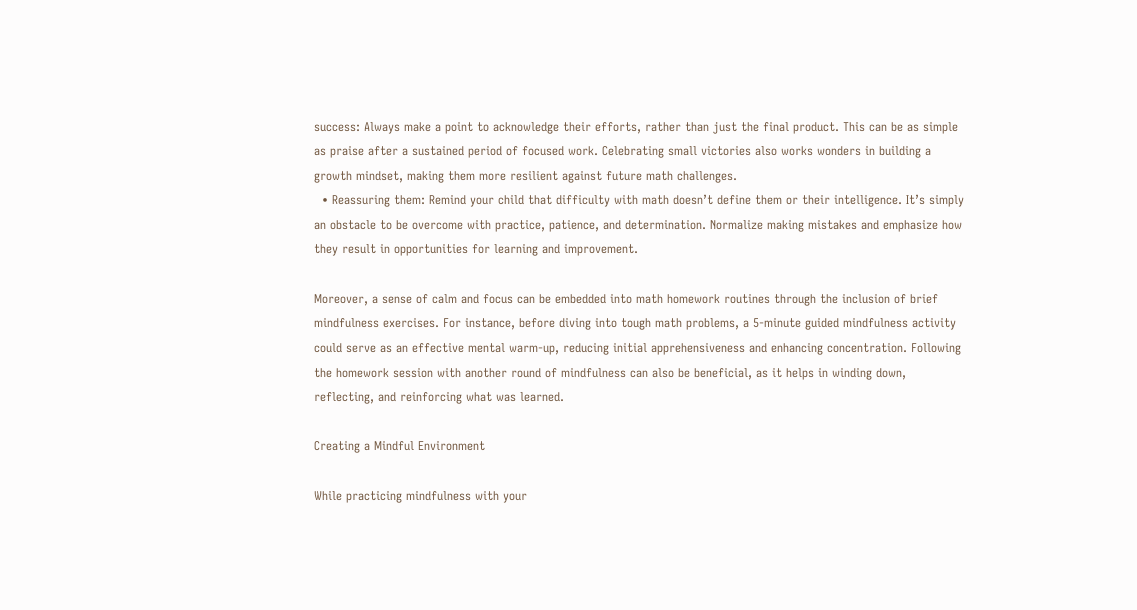success: Always make a point to acknowledge their efforts, rather than just the final product. This can be as simple as praise after a sustained period of focused work. Celebrating small victories also works wonders in building a growth mindset, making them more resilient against future math challenges.
  • Reassuring them: Remind your child that difficulty with math doesn’t define them or their intelligence. It’s simply an obstacle to be overcome with practice, patience, and determination. Normalize making mistakes and emphasize how they result in opportunities for learning and improvement.

Moreover, a sense of calm and focus can be embedded into math homework routines through the inclusion of brief mindfulness exercises. For instance, before diving into tough math problems, a 5-minute guided mindfulness activity could serve as an effective mental warm-up, reducing initial apprehensiveness and enhancing concentration. Following the homework session with another round of mindfulness can also be beneficial, as it helps in winding down, reflecting, and reinforcing what was learned.

Creating a Mindful Environment

While practicing mindfulness with your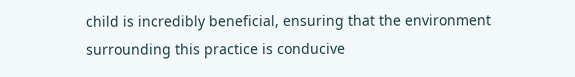child is incredibly beneficial, ensuring that the environment surrounding this practice is conducive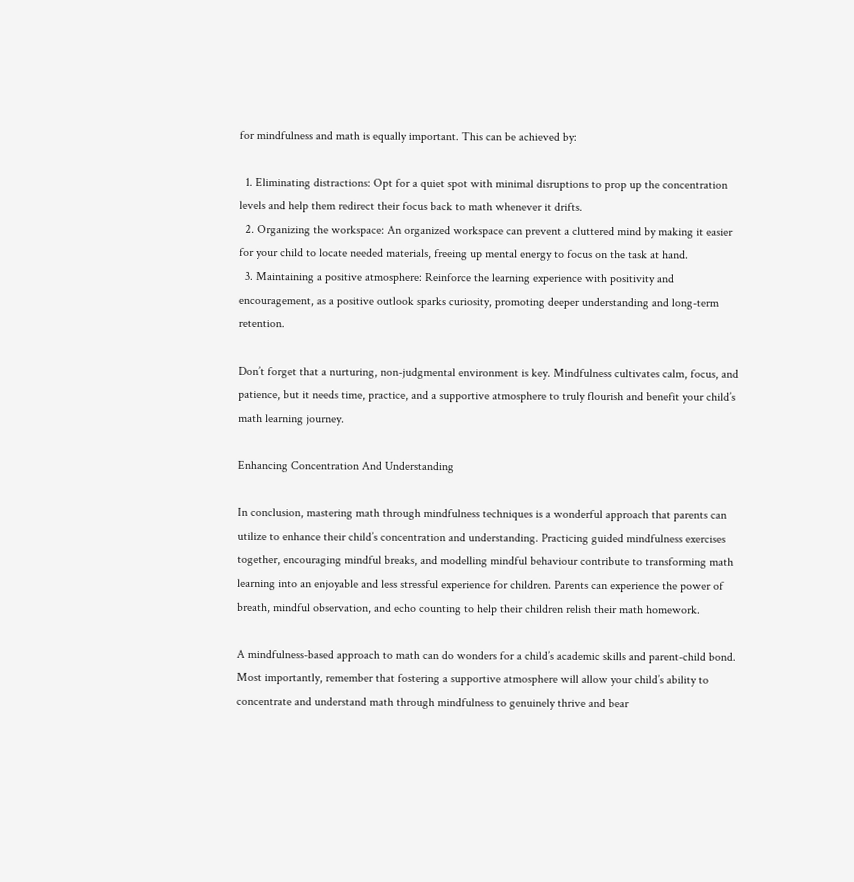for mindfulness and math is equally important. This can be achieved by:

  1. Eliminating distractions: Opt for a quiet spot with minimal disruptions to prop up the concentration levels and help them redirect their focus back to math whenever it drifts.
  2. Organizing the workspace: An organized workspace can prevent a cluttered mind by making it easier for your child to locate needed materials, freeing up mental energy to focus on the task at hand.
  3. Maintaining a positive atmosphere: Reinforce the learning experience with positivity and encouragement, as a positive outlook sparks curiosity, promoting deeper understanding and long-term retention.

Don’t forget that a nurturing, non-judgmental environment is key. Mindfulness cultivates calm, focus, and patience, but it needs time, practice, and a supportive atmosphere to truly flourish and benefit your child’s math learning journey.

Enhancing Concentration And Understanding

In conclusion, mastering math through mindfulness techniques is a wonderful approach that parents can utilize to enhance their child’s concentration and understanding. Practicing guided mindfulness exercises together, encouraging mindful breaks, and modelling mindful behaviour contribute to transforming math learning into an enjoyable and less stressful experience for children. Parents can experience the power of breath, mindful observation, and echo counting to help their children relish their math homework.

A mindfulness-based approach to math can do wonders for a child’s academic skills and parent-child bond. Most importantly, remember that fostering a supportive atmosphere will allow your child’s ability to concentrate and understand math through mindfulness to genuinely thrive and bear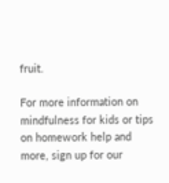fruit.

For more information on mindfulness for kids or tips on homework help and more, sign up for our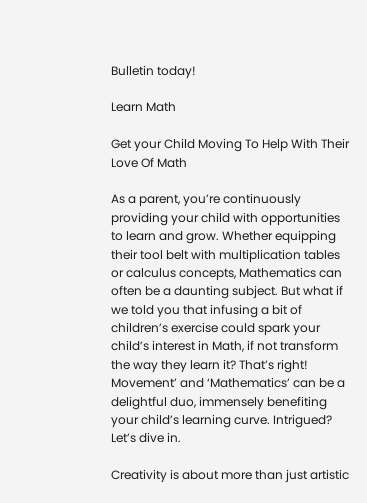Bulletin today!

Learn Math

Get your Child Moving To Help With Their Love Of Math

As a parent, you’re continuously providing your child with opportunities to learn and grow. Whether equipping their tool belt with multiplication tables or calculus concepts, Mathematics can often be a daunting subject. But what if we told you that infusing a bit of children’s exercise could spark your child’s interest in Math, if not transform the way they learn it? That’s right! Movement’ and ‘Mathematics’ can be a delightful duo, immensely benefiting your child’s learning curve. Intrigued? Let’s dive in.

Creativity is about more than just artistic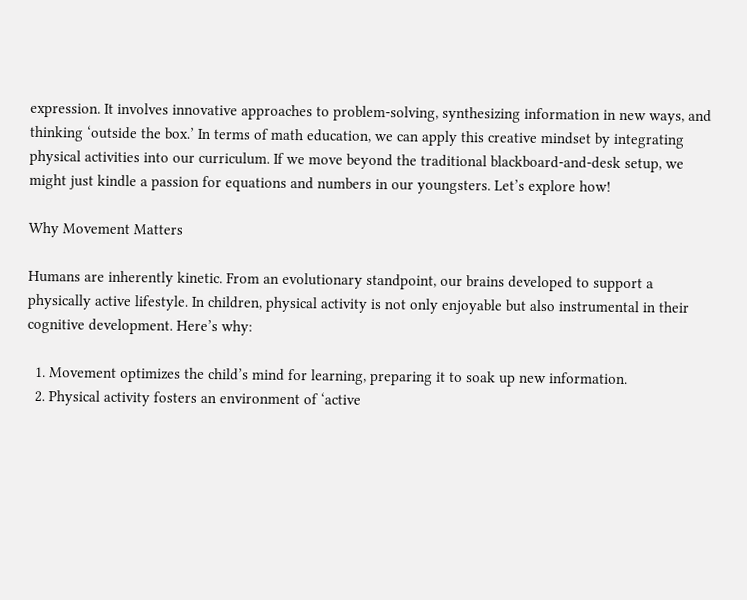expression. It involves innovative approaches to problem-solving, synthesizing information in new ways, and thinking ‘outside the box.’ In terms of math education, we can apply this creative mindset by integrating physical activities into our curriculum. If we move beyond the traditional blackboard-and-desk setup, we might just kindle a passion for equations and numbers in our youngsters. Let’s explore how!

Why Movement Matters

Humans are inherently kinetic. From an evolutionary standpoint, our brains developed to support a physically active lifestyle. In children, physical activity is not only enjoyable but also instrumental in their cognitive development. Here’s why:

  1. Movement optimizes the child’s mind for learning, preparing it to soak up new information.
  2. Physical activity fosters an environment of ‘active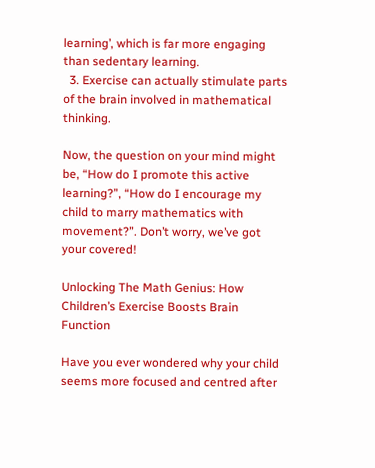learning’, which is far more engaging than sedentary learning.
  3. Exercise can actually stimulate parts of the brain involved in mathematical thinking.

Now, the question on your mind might be, “How do I promote this active learning?”, “How do I encourage my child to marry mathematics with movement?”. Don’t worry, we’ve got your covered!

Unlocking The Math Genius: How Children’s Exercise Boosts Brain Function

Have you ever wondered why your child seems more focused and centred after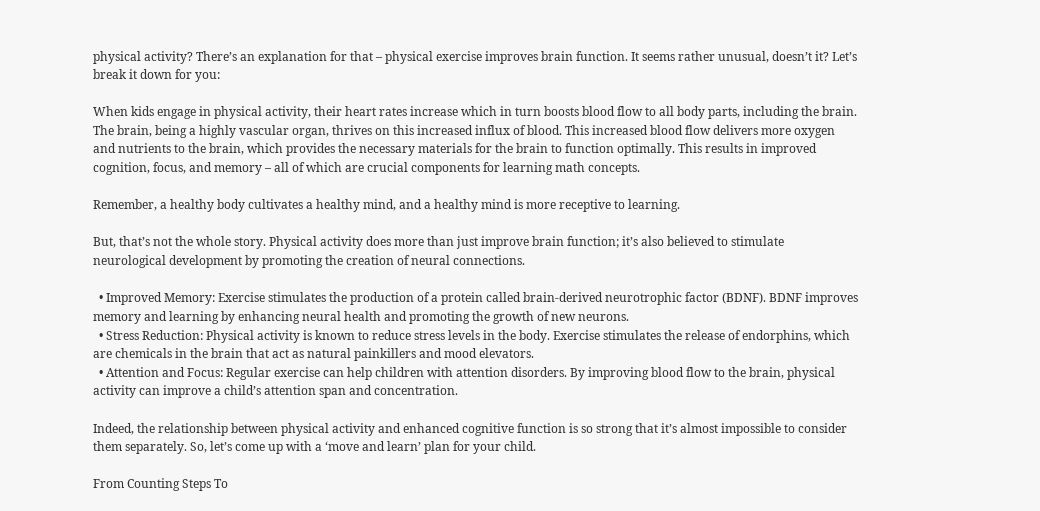physical activity? There’s an explanation for that – physical exercise improves brain function. It seems rather unusual, doesn’t it? Let’s break it down for you:

When kids engage in physical activity, their heart rates increase which in turn boosts blood flow to all body parts, including the brain. The brain, being a highly vascular organ, thrives on this increased influx of blood. This increased blood flow delivers more oxygen and nutrients to the brain, which provides the necessary materials for the brain to function optimally. This results in improved cognition, focus, and memory – all of which are crucial components for learning math concepts.

Remember, a healthy body cultivates a healthy mind, and a healthy mind is more receptive to learning.

But, that’s not the whole story. Physical activity does more than just improve brain function; it’s also believed to stimulate neurological development by promoting the creation of neural connections.

  • Improved Memory: Exercise stimulates the production of a protein called brain-derived neurotrophic factor (BDNF). BDNF improves memory and learning by enhancing neural health and promoting the growth of new neurons.
  • Stress Reduction: Physical activity is known to reduce stress levels in the body. Exercise stimulates the release of endorphins, which are chemicals in the brain that act as natural painkillers and mood elevators.
  • Attention and Focus: Regular exercise can help children with attention disorders. By improving blood flow to the brain, physical activity can improve a child’s attention span and concentration.

Indeed, the relationship between physical activity and enhanced cognitive function is so strong that it’s almost impossible to consider them separately. So, let’s come up with a ‘move and learn’ plan for your child.

From Counting Steps To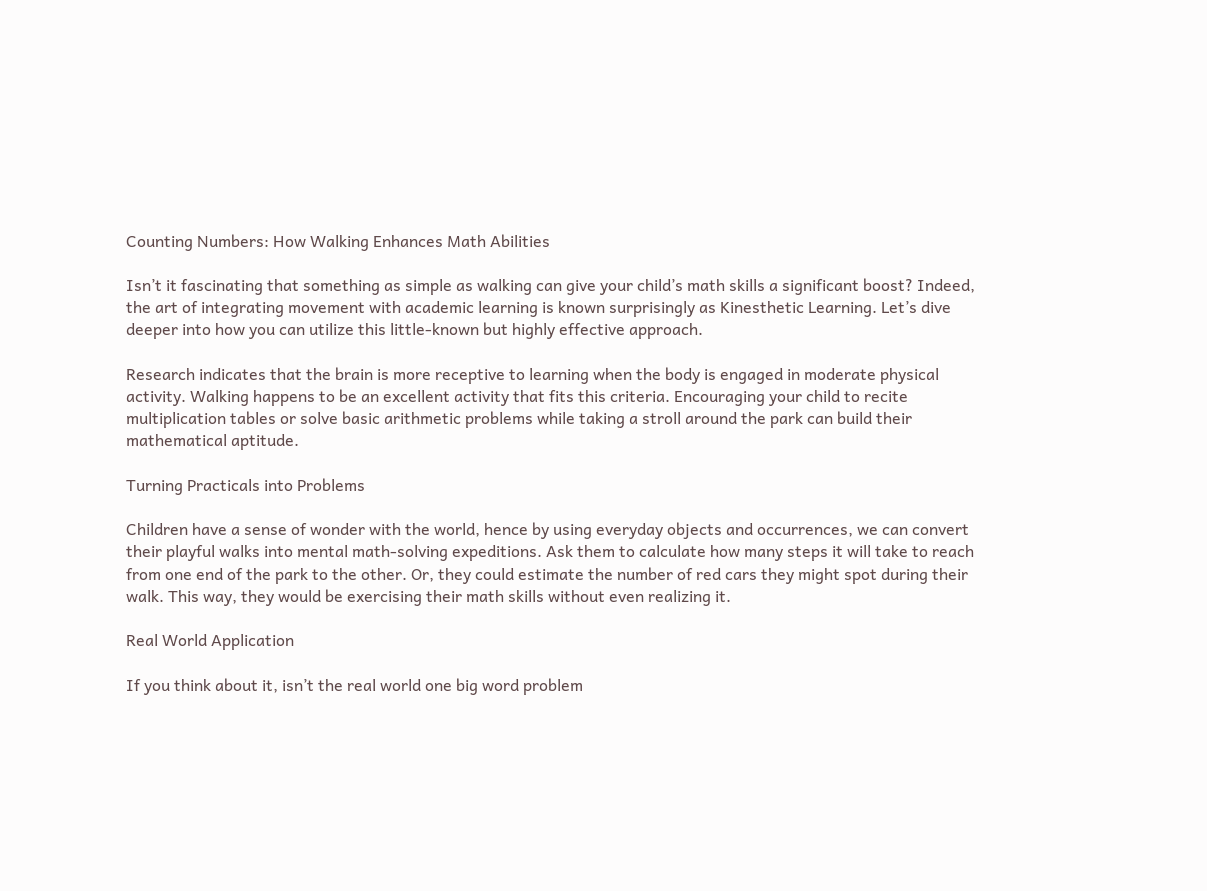Counting Numbers: How Walking Enhances Math Abilities

Isn’t it fascinating that something as simple as walking can give your child’s math skills a significant boost? Indeed, the art of integrating movement with academic learning is known surprisingly as Kinesthetic Learning. Let’s dive deeper into how you can utilize this little-known but highly effective approach.

Research indicates that the brain is more receptive to learning when the body is engaged in moderate physical activity. Walking happens to be an excellent activity that fits this criteria. Encouraging your child to recite multiplication tables or solve basic arithmetic problems while taking a stroll around the park can build their mathematical aptitude.

Turning Practicals into Problems

Children have a sense of wonder with the world, hence by using everyday objects and occurrences, we can convert their playful walks into mental math-solving expeditions. Ask them to calculate how many steps it will take to reach from one end of the park to the other. Or, they could estimate the number of red cars they might spot during their walk. This way, they would be exercising their math skills without even realizing it.

Real World Application

If you think about it, isn’t the real world one big word problem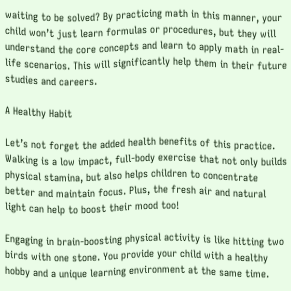waiting to be solved? By practicing math in this manner, your child won’t just learn formulas or procedures, but they will understand the core concepts and learn to apply math in real-life scenarios. This will significantly help them in their future studies and careers.

A Healthy Habit

Let’s not forget the added health benefits of this practice. Walking is a low impact, full-body exercise that not only builds physical stamina, but also helps children to concentrate better and maintain focus. Plus, the fresh air and natural light can help to boost their mood too!

Engaging in brain-boosting physical activity is like hitting two birds with one stone. You provide your child with a healthy hobby and a unique learning environment at the same time.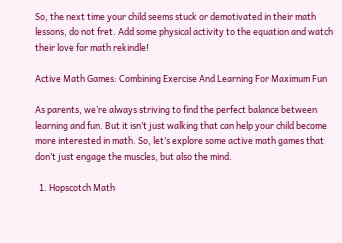So, the next time your child seems stuck or demotivated in their math lessons, do not fret. Add some physical activity to the equation and watch their love for math rekindle!

Active Math Games: Combining Exercise And Learning For Maximum Fun

As parents, we’re always striving to find the perfect balance between learning and fun. But it isn’t just walking that can help your child become more interested in math. So, let’s explore some active math games that don’t just engage the muscles, but also the mind.

  1. Hopscotch Math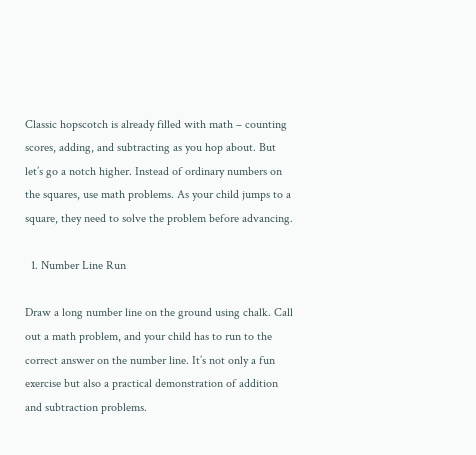Classic hopscotch is already filled with math – counting scores, adding, and subtracting as you hop about. But let’s go a notch higher. Instead of ordinary numbers on the squares, use math problems. As your child jumps to a square, they need to solve the problem before advancing.

  1. Number Line Run

Draw a long number line on the ground using chalk. Call out a math problem, and your child has to run to the correct answer on the number line. It’s not only a fun exercise but also a practical demonstration of addition and subtraction problems.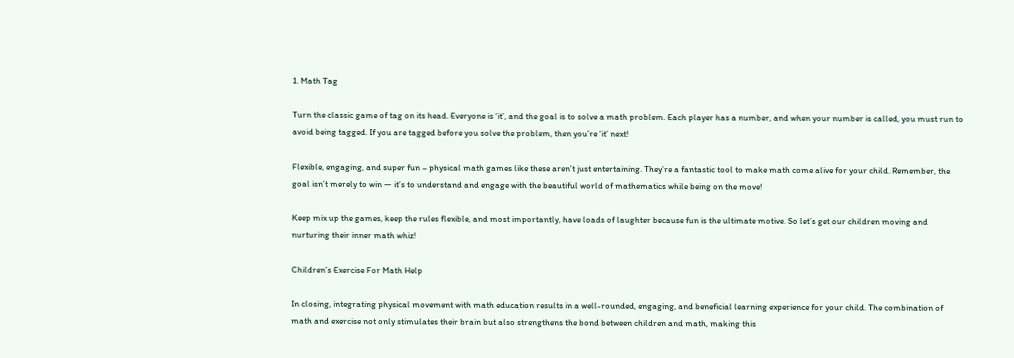1. Math Tag

Turn the classic game of tag on its head. Everyone is ‘it’, and the goal is to solve a math problem. Each player has a number, and when your number is called, you must run to avoid being tagged. If you are tagged before you solve the problem, then you’re ‘it’ next!

Flexible, engaging, and super fun – physical math games like these aren’t just entertaining. They’re a fantastic tool to make math come alive for your child. Remember, the goal isn’t merely to win — it’s to understand and engage with the beautiful world of mathematics while being on the move!

Keep mix up the games, keep the rules flexible, and most importantly, have loads of laughter because fun is the ultimate motive. So let’s get our children moving and nurturing their inner math whiz!

Children’s Exercise For Math Help

In closing, integrating physical movement with math education results in a well-rounded, engaging, and beneficial learning experience for your child. The combination of math and exercise not only stimulates their brain but also strengthens the bond between children and math, making this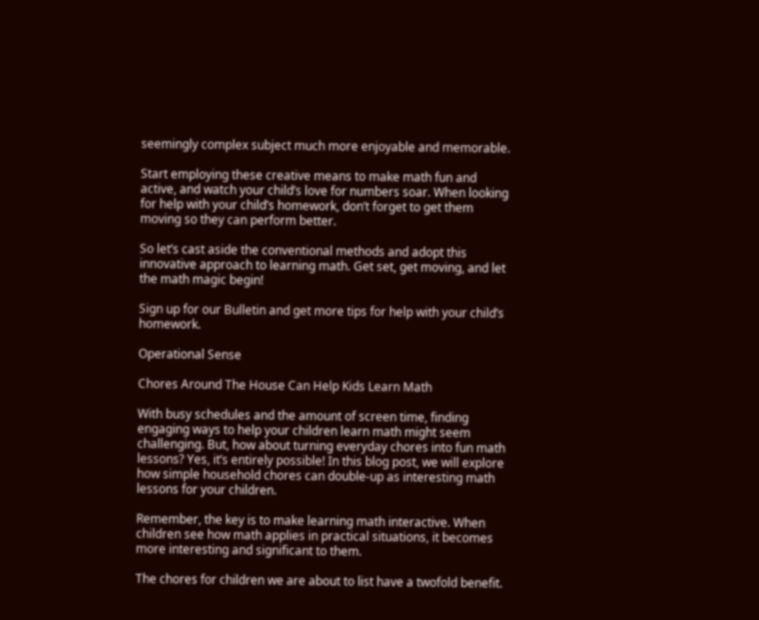seemingly complex subject much more enjoyable and memorable.

Start employing these creative means to make math fun and active, and watch your child’s love for numbers soar. When looking for help with your child’s homework, don’t forget to get them moving so they can perform better.

So let’s cast aside the conventional methods and adopt this innovative approach to learning math. Get set, get moving, and let the math magic begin!

Sign up for our Bulletin and get more tips for help with your child’s homework.

Operational Sense

Chores Around The House Can Help Kids Learn Math

With busy schedules and the amount of screen time, finding engaging ways to help your children learn math might seem challenging. But, how about turning everyday chores into fun math lessons? Yes, it’s entirely possible! In this blog post, we will explore how simple household chores can double-up as interesting math lessons for your children.

Remember, the key is to make learning math interactive. When children see how math applies in practical situations, it becomes more interesting and significant to them.

The chores for children we are about to list have a twofold benefit.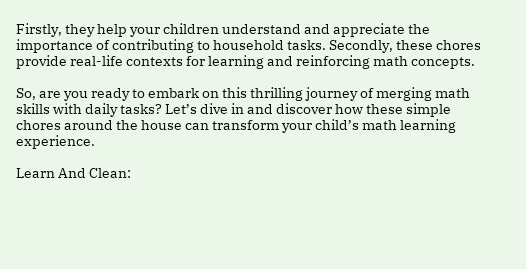Firstly, they help your children understand and appreciate the importance of contributing to household tasks. Secondly, these chores provide real-life contexts for learning and reinforcing math concepts.

So, are you ready to embark on this thrilling journey of merging math skills with daily tasks? Let’s dive in and discover how these simple chores around the house can transform your child’s math learning experience.

Learn And Clean: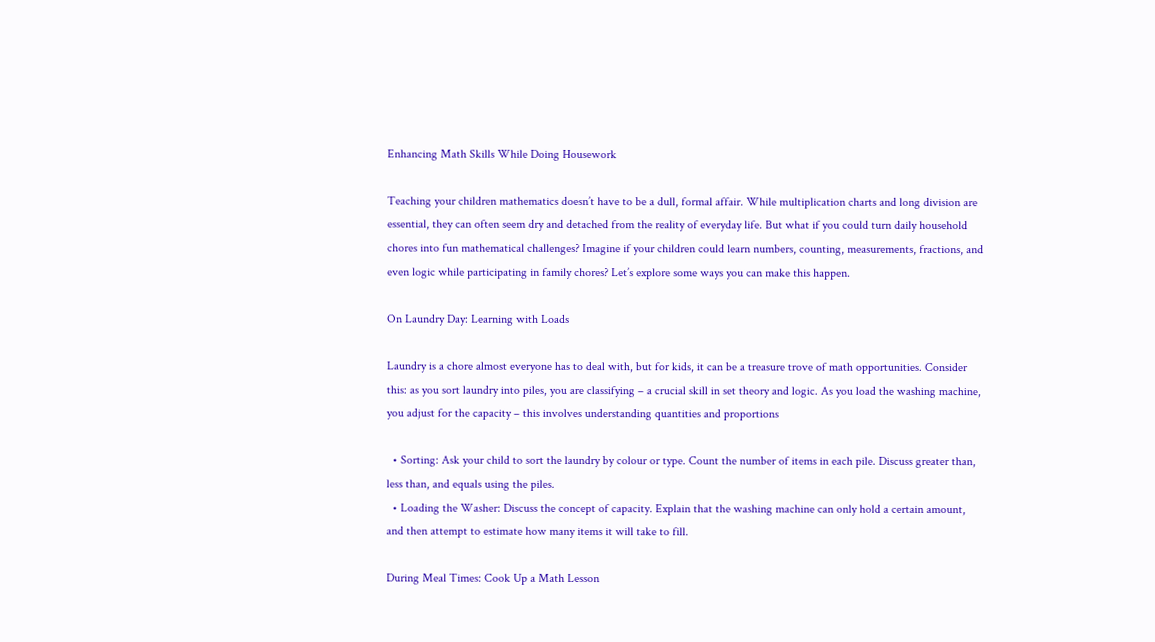Enhancing Math Skills While Doing Housework

Teaching your children mathematics doesn’t have to be a dull, formal affair. While multiplication charts and long division are essential, they can often seem dry and detached from the reality of everyday life. But what if you could turn daily household chores into fun mathematical challenges? Imagine if your children could learn numbers, counting, measurements, fractions, and even logic while participating in family chores? Let’s explore some ways you can make this happen.

On Laundry Day: Learning with Loads

Laundry is a chore almost everyone has to deal with, but for kids, it can be a treasure trove of math opportunities. Consider this: as you sort laundry into piles, you are classifying – a crucial skill in set theory and logic. As you load the washing machine, you adjust for the capacity – this involves understanding quantities and proportions

  • Sorting: Ask your child to sort the laundry by colour or type. Count the number of items in each pile. Discuss greater than, less than, and equals using the piles.
  • Loading the Washer: Discuss the concept of capacity. Explain that the washing machine can only hold a certain amount, and then attempt to estimate how many items it will take to fill.

During Meal Times: Cook Up a Math Lesson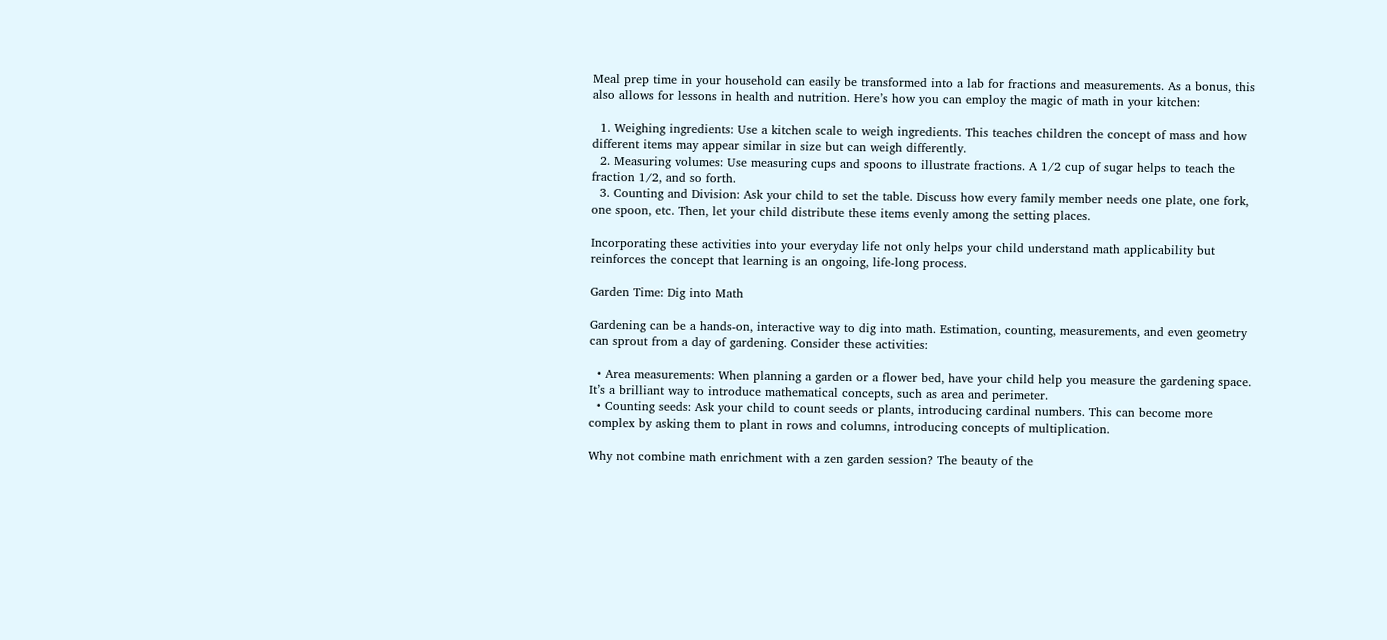Meal prep time in your household can easily be transformed into a lab for fractions and measurements. As a bonus, this also allows for lessons in health and nutrition. Here’s how you can employ the magic of math in your kitchen:

  1. Weighing ingredients: Use a kitchen scale to weigh ingredients. This teaches children the concept of mass and how different items may appear similar in size but can weigh differently.
  2. Measuring volumes: Use measuring cups and spoons to illustrate fractions. A 1/2 cup of sugar helps to teach the fraction 1/2, and so forth.
  3. Counting and Division: Ask your child to set the table. Discuss how every family member needs one plate, one fork, one spoon, etc. Then, let your child distribute these items evenly among the setting places.

Incorporating these activities into your everyday life not only helps your child understand math applicability but reinforces the concept that learning is an ongoing, life-long process.

Garden Time: Dig into Math

Gardening can be a hands-on, interactive way to dig into math. Estimation, counting, measurements, and even geometry can sprout from a day of gardening. Consider these activities:

  • Area measurements: When planning a garden or a flower bed, have your child help you measure the gardening space. It’s a brilliant way to introduce mathematical concepts, such as area and perimeter.
  • Counting seeds: Ask your child to count seeds or plants, introducing cardinal numbers. This can become more complex by asking them to plant in rows and columns, introducing concepts of multiplication.

Why not combine math enrichment with a zen garden session? The beauty of the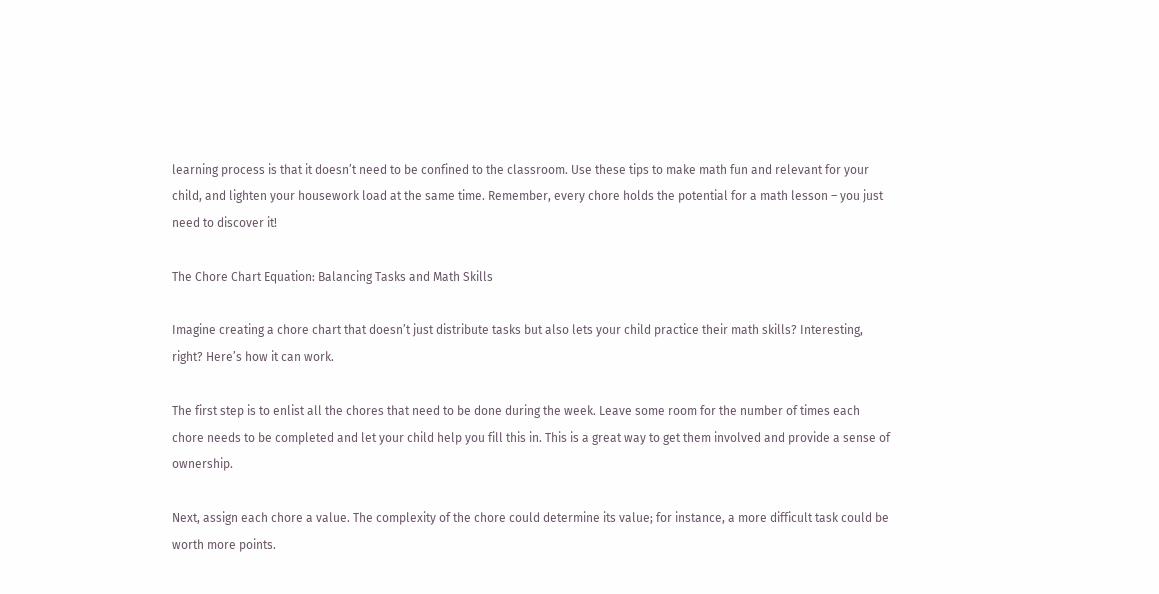learning process is that it doesn’t need to be confined to the classroom. Use these tips to make math fun and relevant for your child, and lighten your housework load at the same time. Remember, every chore holds the potential for a math lesson – you just need to discover it!

The Chore Chart Equation: Balancing Tasks and Math Skills

Imagine creating a chore chart that doesn’t just distribute tasks but also lets your child practice their math skills? Interesting, right? Here’s how it can work.

The first step is to enlist all the chores that need to be done during the week. Leave some room for the number of times each chore needs to be completed and let your child help you fill this in. This is a great way to get them involved and provide a sense of ownership.

Next, assign each chore a value. The complexity of the chore could determine its value; for instance, a more difficult task could be worth more points.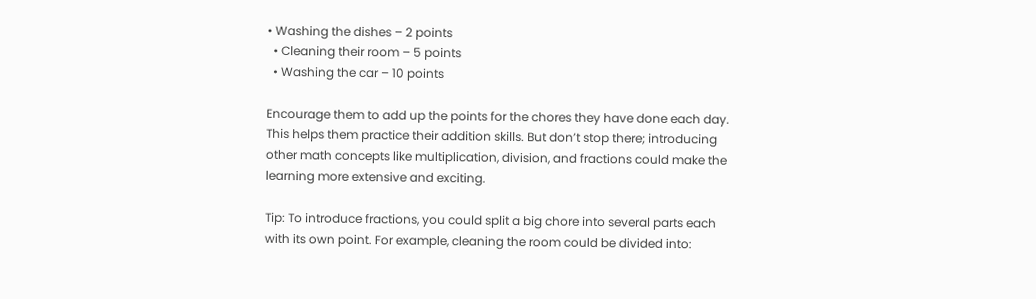• Washing the dishes – 2 points
  • Cleaning their room – 5 points
  • Washing the car – 10 points

Encourage them to add up the points for the chores they have done each day. This helps them practice their addition skills. But don’t stop there; introducing other math concepts like multiplication, division, and fractions could make the learning more extensive and exciting.

Tip: To introduce fractions, you could split a big chore into several parts each with its own point. For example, cleaning the room could be divided into: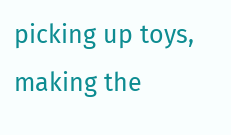picking up toys, making the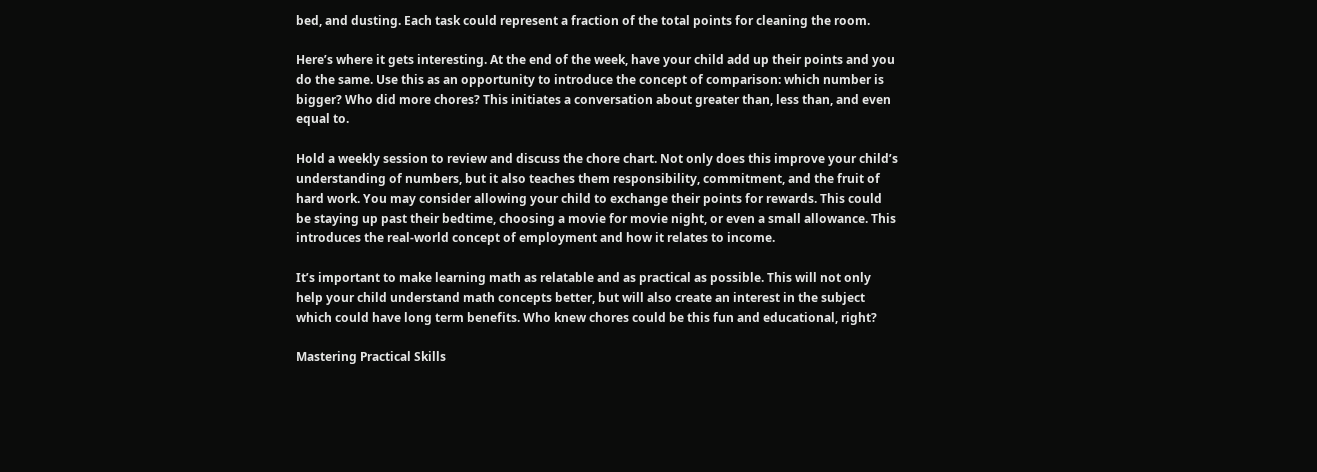bed, and dusting. Each task could represent a fraction of the total points for cleaning the room.

Here’s where it gets interesting. At the end of the week, have your child add up their points and you do the same. Use this as an opportunity to introduce the concept of comparison: which number is bigger? Who did more chores? This initiates a conversation about greater than, less than, and even equal to.

Hold a weekly session to review and discuss the chore chart. Not only does this improve your child’s understanding of numbers, but it also teaches them responsibility, commitment, and the fruit of hard work. You may consider allowing your child to exchange their points for rewards. This could be staying up past their bedtime, choosing a movie for movie night, or even a small allowance. This introduces the real-world concept of employment and how it relates to income.

It’s important to make learning math as relatable and as practical as possible. This will not only help your child understand math concepts better, but will also create an interest in the subject which could have long term benefits. Who knew chores could be this fun and educational, right?

Mastering Practical Skills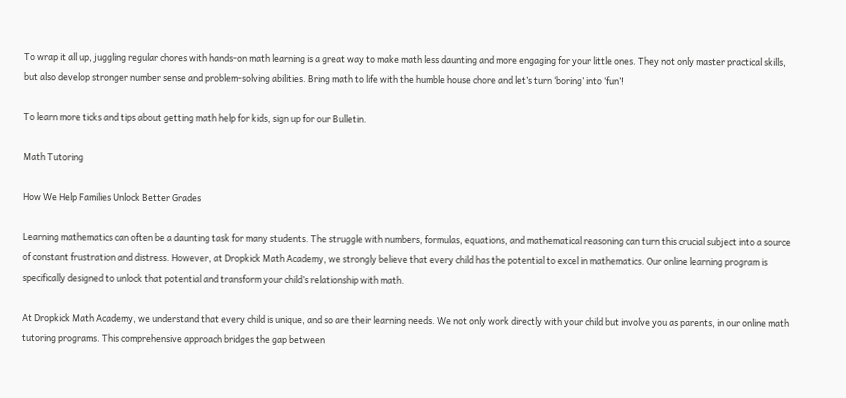To wrap it all up, juggling regular chores with hands-on math learning is a great way to make math less daunting and more engaging for your little ones. They not only master practical skills, but also develop stronger number sense and problem-solving abilities. Bring math to life with the humble house chore and let’s turn ‘boring’ into ‘fun’!

To learn more ticks and tips about getting math help for kids, sign up for our Bulletin.

Math Tutoring

How We Help Families Unlock Better Grades

Learning mathematics can often be a daunting task for many students. The struggle with numbers, formulas, equations, and mathematical reasoning can turn this crucial subject into a source of constant frustration and distress. However, at Dropkick Math Academy, we strongly believe that every child has the potential to excel in mathematics. Our online learning program is specifically designed to unlock that potential and transform your child’s relationship with math.

At Dropkick Math Academy, we understand that every child is unique, and so are their learning needs. We not only work directly with your child but involve you as parents, in our online math tutoring programs. This comprehensive approach bridges the gap between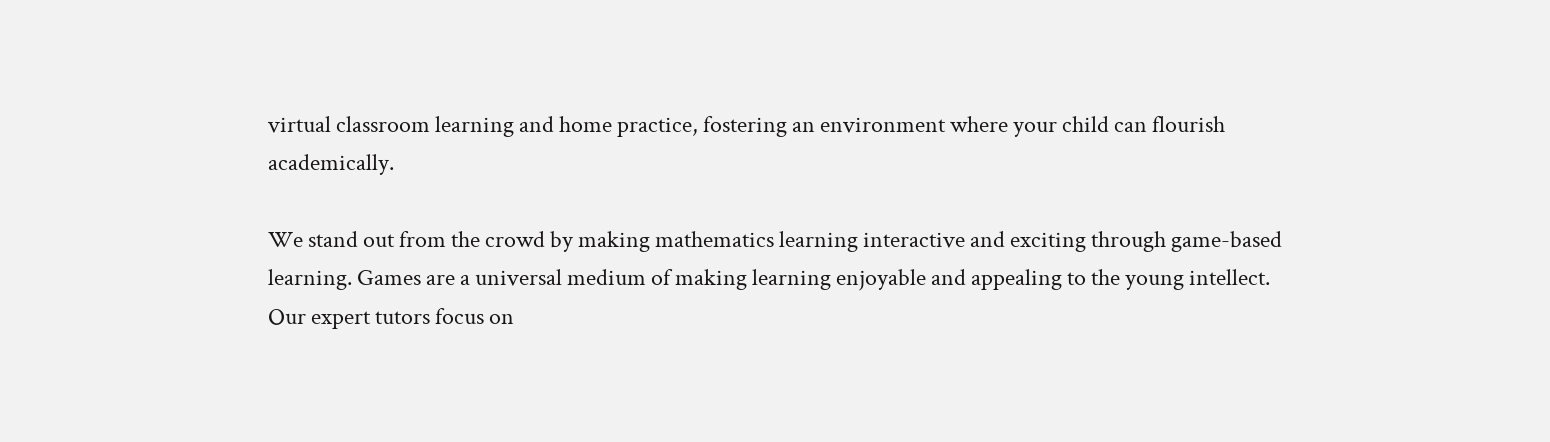virtual classroom learning and home practice, fostering an environment where your child can flourish academically.

We stand out from the crowd by making mathematics learning interactive and exciting through game-based learning. Games are a universal medium of making learning enjoyable and appealing to the young intellect. Our expert tutors focus on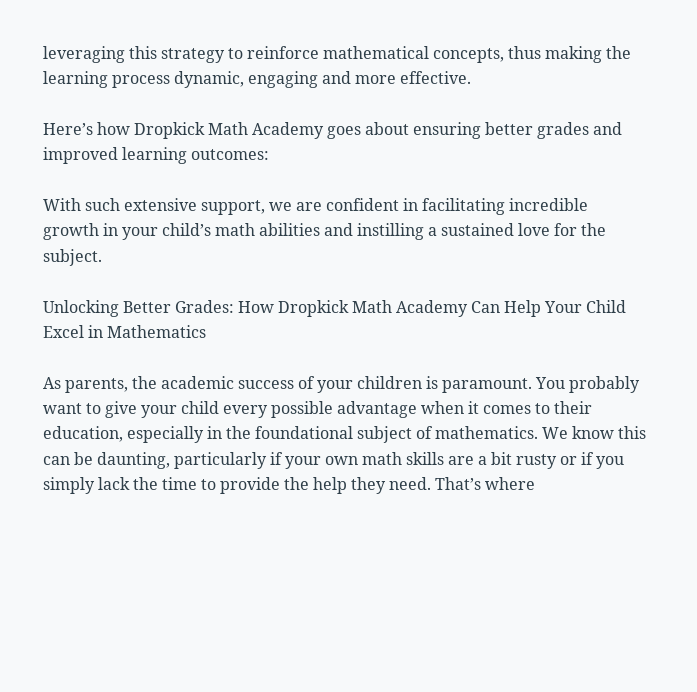leveraging this strategy to reinforce mathematical concepts, thus making the learning process dynamic, engaging and more effective.

Here’s how Dropkick Math Academy goes about ensuring better grades and improved learning outcomes:

With such extensive support, we are confident in facilitating incredible growth in your child’s math abilities and instilling a sustained love for the subject.

Unlocking Better Grades: How Dropkick Math Academy Can Help Your Child Excel in Mathematics

As parents, the academic success of your children is paramount. You probably want to give your child every possible advantage when it comes to their education, especially in the foundational subject of mathematics. We know this can be daunting, particularly if your own math skills are a bit rusty or if you simply lack the time to provide the help they need. That’s where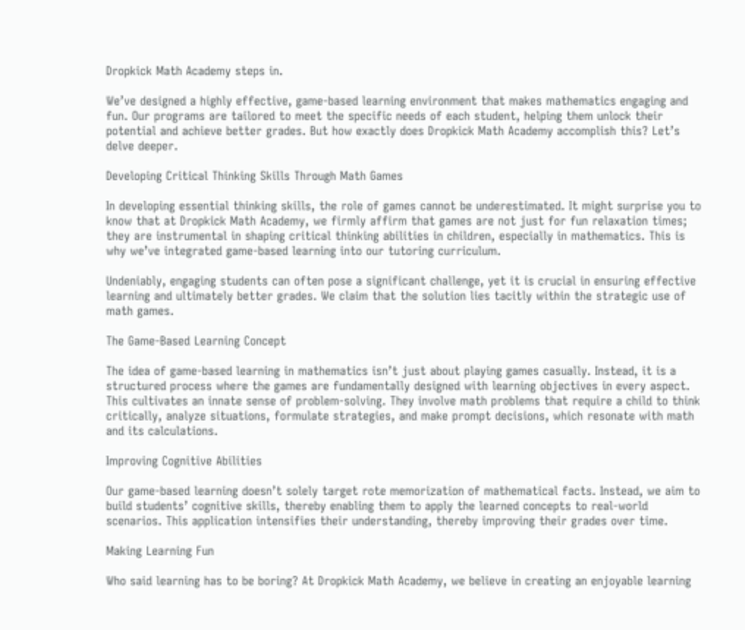Dropkick Math Academy steps in.

We’ve designed a highly effective, game-based learning environment that makes mathematics engaging and fun. Our programs are tailored to meet the specific needs of each student, helping them unlock their potential and achieve better grades. But how exactly does Dropkick Math Academy accomplish this? Let’s delve deeper.

Developing Critical Thinking Skills Through Math Games

In developing essential thinking skills, the role of games cannot be underestimated. It might surprise you to know that at Dropkick Math Academy, we firmly affirm that games are not just for fun relaxation times; they are instrumental in shaping critical thinking abilities in children, especially in mathematics. This is why we’ve integrated game-based learning into our tutoring curriculum.

Undeniably, engaging students can often pose a significant challenge, yet it is crucial in ensuring effective learning and ultimately better grades. We claim that the solution lies tacitly within the strategic use of math games.

The Game-Based Learning Concept

The idea of game-based learning in mathematics isn’t just about playing games casually. Instead, it is a structured process where the games are fundamentally designed with learning objectives in every aspect. This cultivates an innate sense of problem-solving. They involve math problems that require a child to think critically, analyze situations, formulate strategies, and make prompt decisions, which resonate with math and its calculations.

Improving Cognitive Abilities

Our game-based learning doesn’t solely target rote memorization of mathematical facts. Instead, we aim to build students’ cognitive skills, thereby enabling them to apply the learned concepts to real-world scenarios. This application intensifies their understanding, thereby improving their grades over time.

Making Learning Fun

Who said learning has to be boring? At Dropkick Math Academy, we believe in creating an enjoyable learning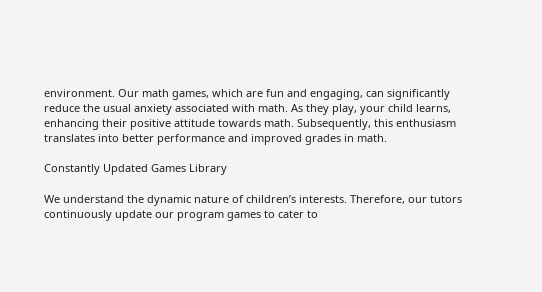environment. Our math games, which are fun and engaging, can significantly reduce the usual anxiety associated with math. As they play, your child learns, enhancing their positive attitude towards math. Subsequently, this enthusiasm translates into better performance and improved grades in math.

Constantly Updated Games Library

We understand the dynamic nature of children’s interests. Therefore, our tutors continuously update our program games to cater to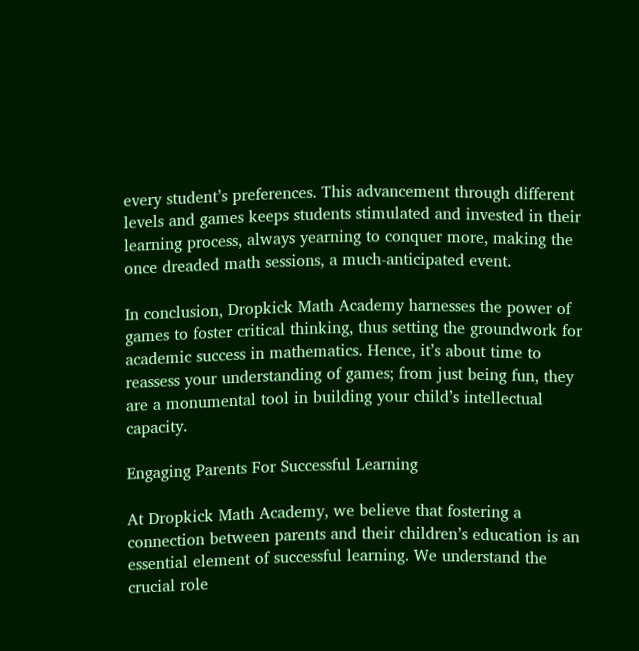every student’s preferences. This advancement through different levels and games keeps students stimulated and invested in their learning process, always yearning to conquer more, making the once dreaded math sessions, a much-anticipated event.

In conclusion, Dropkick Math Academy harnesses the power of games to foster critical thinking, thus setting the groundwork for academic success in mathematics. Hence, it’s about time to reassess your understanding of games; from just being fun, they are a monumental tool in building your child’s intellectual capacity.

Engaging Parents For Successful Learning

At Dropkick Math Academy, we believe that fostering a connection between parents and their children’s education is an essential element of successful learning. We understand the crucial role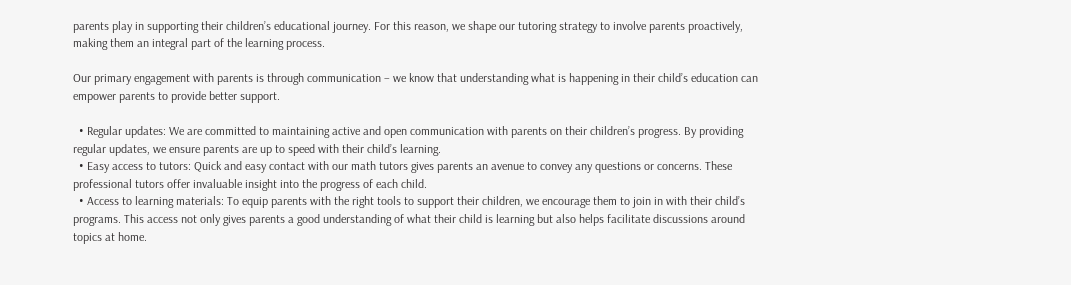parents play in supporting their children’s educational journey. For this reason, we shape our tutoring strategy to involve parents proactively, making them an integral part of the learning process.

Our primary engagement with parents is through communication – we know that understanding what is happening in their child’s education can empower parents to provide better support.

  • Regular updates: We are committed to maintaining active and open communication with parents on their children’s progress. By providing regular updates, we ensure parents are up to speed with their child’s learning.
  • Easy access to tutors: Quick and easy contact with our math tutors gives parents an avenue to convey any questions or concerns. These professional tutors offer invaluable insight into the progress of each child.
  • Access to learning materials: To equip parents with the right tools to support their children, we encourage them to join in with their child’s programs. This access not only gives parents a good understanding of what their child is learning but also helps facilitate discussions around topics at home.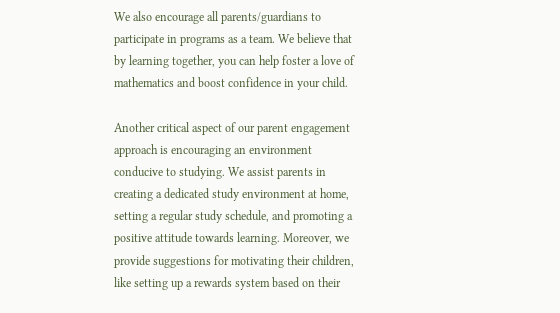We also encourage all parents/guardians to participate in programs as a team. We believe that by learning together, you can help foster a love of mathematics and boost confidence in your child.

Another critical aspect of our parent engagement approach is encouraging an environment conducive to studying. We assist parents in creating a dedicated study environment at home, setting a regular study schedule, and promoting a positive attitude towards learning. Moreover, we provide suggestions for motivating their children, like setting up a rewards system based on their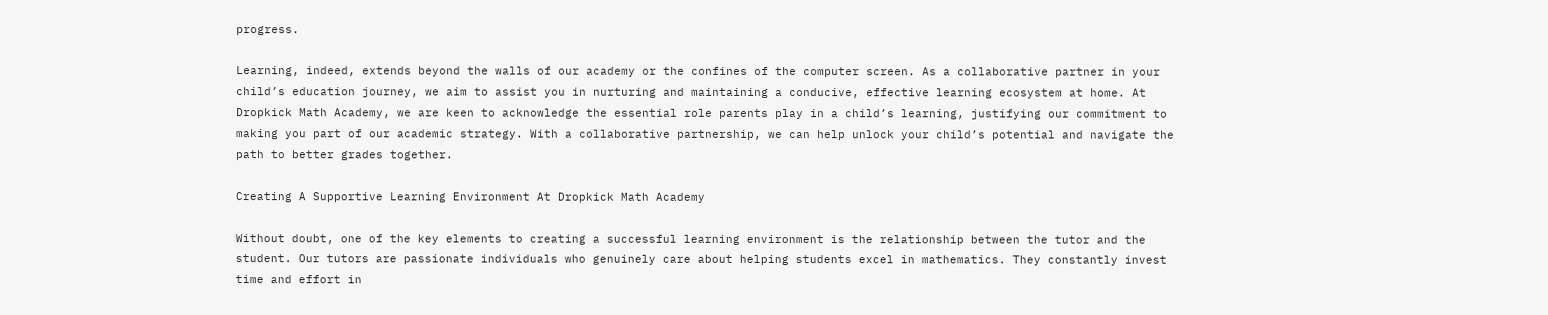progress.

Learning, indeed, extends beyond the walls of our academy or the confines of the computer screen. As a collaborative partner in your child’s education journey, we aim to assist you in nurturing and maintaining a conducive, effective learning ecosystem at home. At Dropkick Math Academy, we are keen to acknowledge the essential role parents play in a child’s learning, justifying our commitment to making you part of our academic strategy. With a collaborative partnership, we can help unlock your child’s potential and navigate the path to better grades together.

Creating A Supportive Learning Environment At Dropkick Math Academy

Without doubt, one of the key elements to creating a successful learning environment is the relationship between the tutor and the student. Our tutors are passionate individuals who genuinely care about helping students excel in mathematics. They constantly invest time and effort in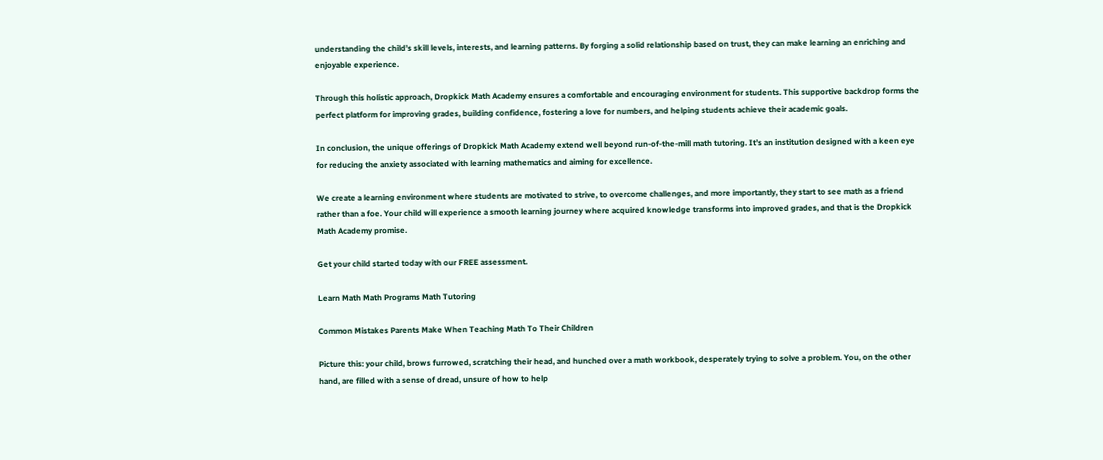understanding the child’s skill levels, interests, and learning patterns. By forging a solid relationship based on trust, they can make learning an enriching and enjoyable experience.

Through this holistic approach, Dropkick Math Academy ensures a comfortable and encouraging environment for students. This supportive backdrop forms the perfect platform for improving grades, building confidence, fostering a love for numbers, and helping students achieve their academic goals.

In conclusion, the unique offerings of Dropkick Math Academy extend well beyond run-of-the-mill math tutoring. It’s an institution designed with a keen eye for reducing the anxiety associated with learning mathematics and aiming for excellence.

We create a learning environment where students are motivated to strive, to overcome challenges, and more importantly, they start to see math as a friend rather than a foe. Your child will experience a smooth learning journey where acquired knowledge transforms into improved grades, and that is the Dropkick Math Academy promise.

Get your child started today with our FREE assessment.

Learn Math Math Programs Math Tutoring

Common Mistakes Parents Make When Teaching Math To Their Children

Picture this: your child, brows furrowed, scratching their head, and hunched over a math workbook, desperately trying to solve a problem. You, on the other hand, are filled with a sense of dread, unsure of how to help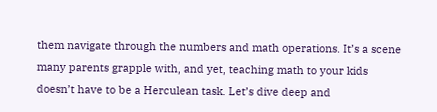them navigate through the numbers and math operations. It’s a scene many parents grapple with, and yet, teaching math to your kids doesn’t have to be a Herculean task. Let’s dive deep and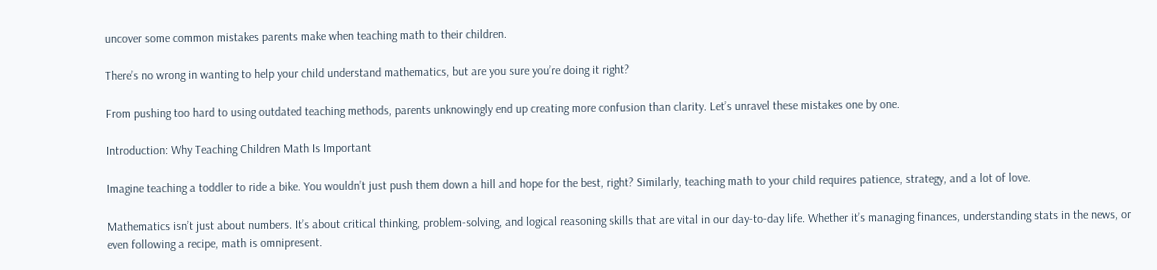uncover some common mistakes parents make when teaching math to their children.

There’s no wrong in wanting to help your child understand mathematics, but are you sure you’re doing it right?

From pushing too hard to using outdated teaching methods, parents unknowingly end up creating more confusion than clarity. Let’s unravel these mistakes one by one.

Introduction: Why Teaching Children Math Is Important

Imagine teaching a toddler to ride a bike. You wouldn’t just push them down a hill and hope for the best, right? Similarly, teaching math to your child requires patience, strategy, and a lot of love.

Mathematics isn’t just about numbers. It’s about critical thinking, problem-solving, and logical reasoning skills that are vital in our day-to-day life. Whether it’s managing finances, understanding stats in the news, or even following a recipe, math is omnipresent.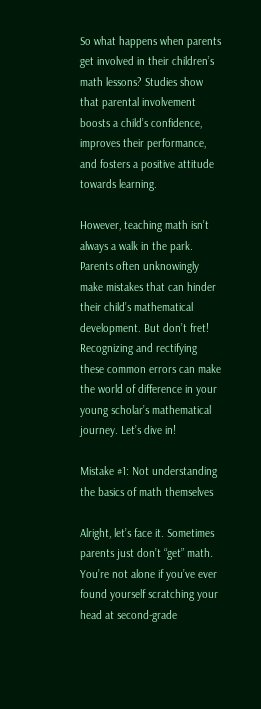So what happens when parents get involved in their children’s math lessons? Studies show that parental involvement boosts a child’s confidence, improves their performance, and fosters a positive attitude towards learning.

However, teaching math isn’t always a walk in the park. Parents often unknowingly make mistakes that can hinder their child’s mathematical development. But don’t fret! Recognizing and rectifying these common errors can make the world of difference in your young scholar’s mathematical journey. Let’s dive in!

Mistake #1: Not understanding the basics of math themselves

Alright, let’s face it. Sometimes parents just don’t “get” math. You’re not alone if you’ve ever found yourself scratching your head at second-grade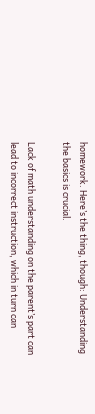homework. Here’s the thing, though: Understanding the basics is crucial.

Lack of math understanding on the parent’s part can lead to incorrect instruction, which in turn can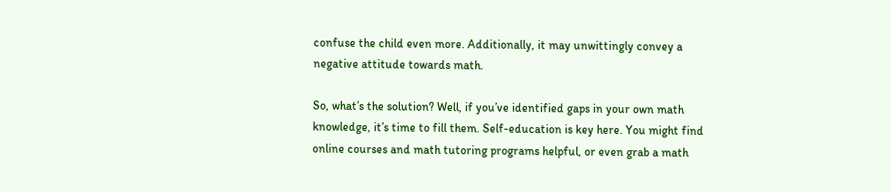confuse the child even more. Additionally, it may unwittingly convey a negative attitude towards math.

So, what’s the solution? Well, if you’ve identified gaps in your own math knowledge, it’s time to fill them. Self-education is key here. You might find online courses and math tutoring programs helpful, or even grab a math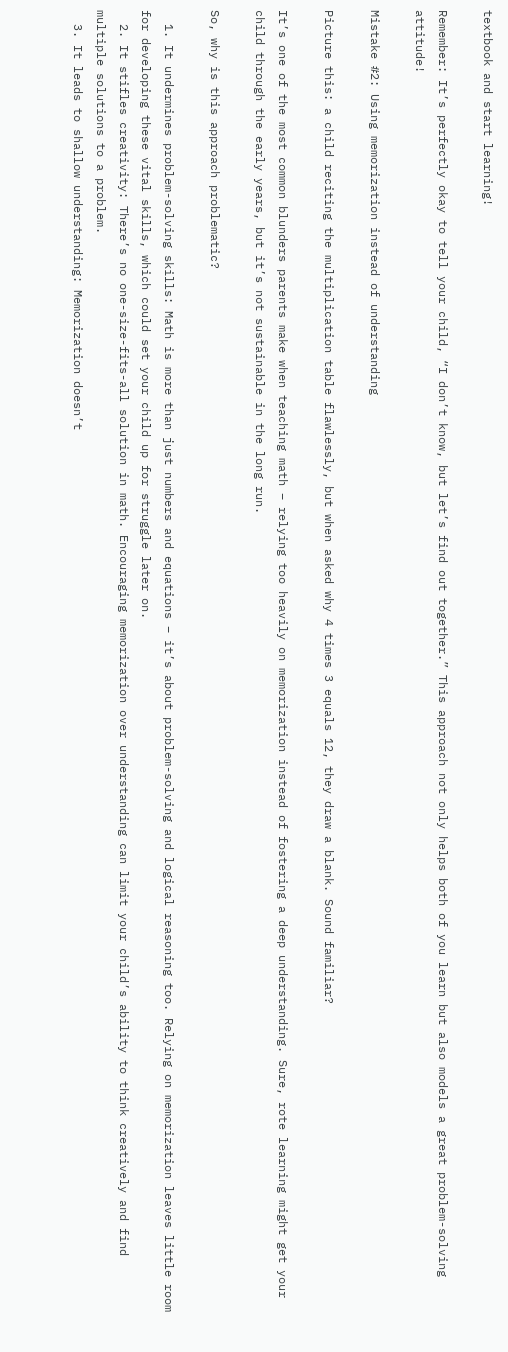textbook and start learning!

Remember: It’s perfectly okay to tell your child, “I don’t know, but let’s find out together.” This approach not only helps both of you learn but also models a great problem-solving attitude!

Mistake #2: Using memorization instead of understanding

Picture this: a child reciting the multiplication table flawlessly, but when asked why 4 times 3 equals 12, they draw a blank. Sound familiar?

It’s one of the most common blunders parents make when teaching math – relying too heavily on memorization instead of fostering a deep understanding. Sure, rote learning might get your child through the early years, but it’s not sustainable in the long run.

So, why is this approach problematic?

  1. It undermines problem-solving skills: Math is more than just numbers and equations – it’s about problem-solving and logical reasoning too. Relying on memorization leaves little room for developing these vital skills, which could set your child up for struggle later on.
  2. It stifles creativity: There’s no one-size-fits-all solution in math. Encouraging memorization over understanding can limit your child’s ability to think creatively and find multiple solutions to a problem.
  3. It leads to shallow understanding: Memorization doesn’t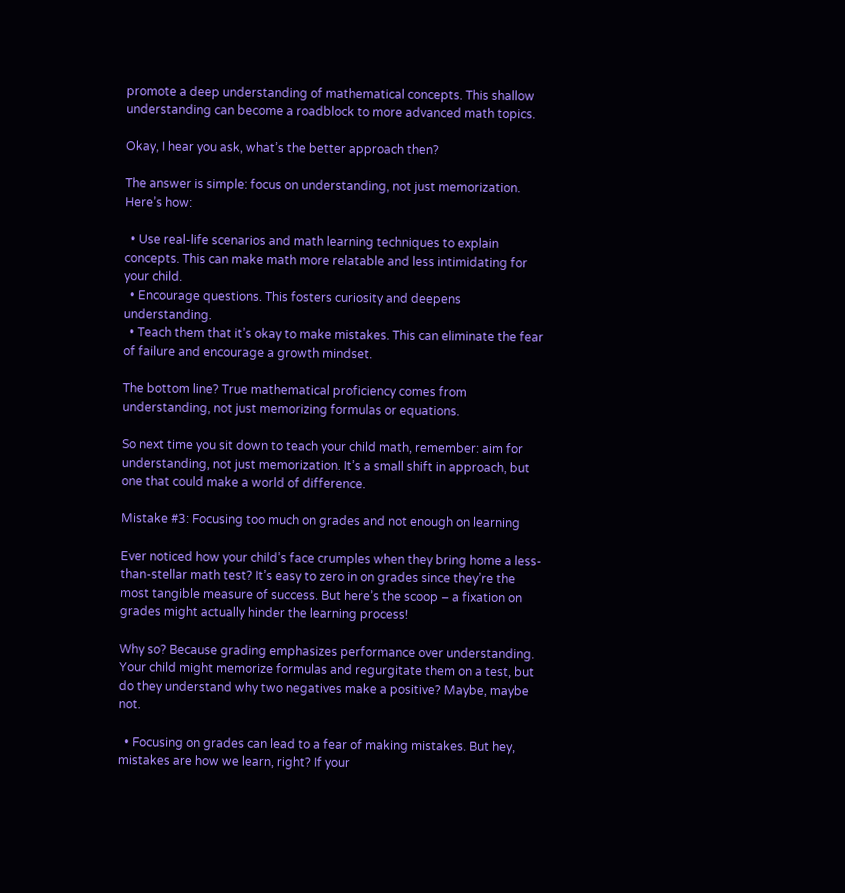promote a deep understanding of mathematical concepts. This shallow understanding can become a roadblock to more advanced math topics.

Okay, I hear you ask, what’s the better approach then?

The answer is simple: focus on understanding, not just memorization. Here’s how:

  • Use real-life scenarios and math learning techniques to explain concepts. This can make math more relatable and less intimidating for your child.
  • Encourage questions. This fosters curiosity and deepens understanding.
  • Teach them that it’s okay to make mistakes. This can eliminate the fear of failure and encourage a growth mindset.

The bottom line? True mathematical proficiency comes from understanding, not just memorizing formulas or equations.

So next time you sit down to teach your child math, remember: aim for understanding, not just memorization. It’s a small shift in approach, but one that could make a world of difference.

Mistake #3: Focusing too much on grades and not enough on learning

Ever noticed how your child’s face crumples when they bring home a less-than-stellar math test? It’s easy to zero in on grades since they’re the most tangible measure of success. But here’s the scoop – a fixation on grades might actually hinder the learning process!

Why so? Because grading emphasizes performance over understanding. Your child might memorize formulas and regurgitate them on a test, but do they understand why two negatives make a positive? Maybe, maybe not.

  • Focusing on grades can lead to a fear of making mistakes. But hey, mistakes are how we learn, right? If your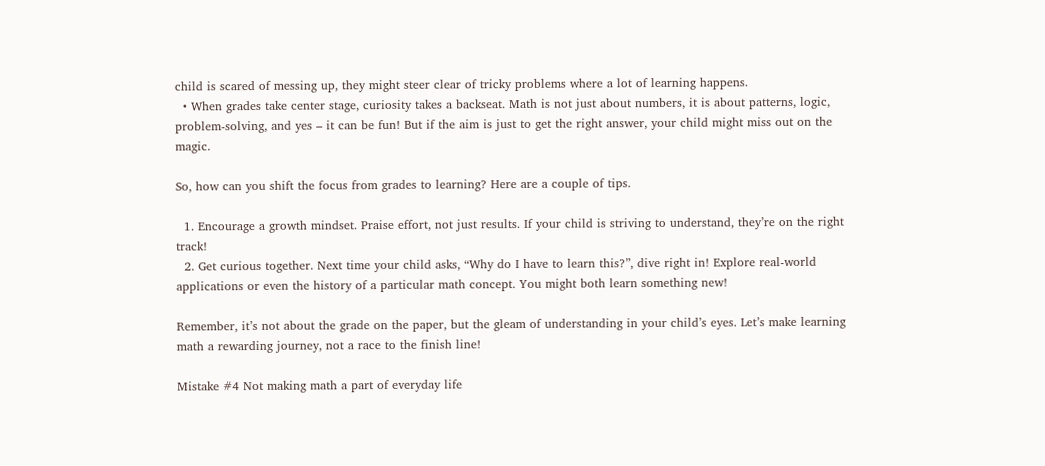child is scared of messing up, they might steer clear of tricky problems where a lot of learning happens.
  • When grades take center stage, curiosity takes a backseat. Math is not just about numbers, it is about patterns, logic, problem-solving, and yes – it can be fun! But if the aim is just to get the right answer, your child might miss out on the magic.

So, how can you shift the focus from grades to learning? Here are a couple of tips.

  1. Encourage a growth mindset. Praise effort, not just results. If your child is striving to understand, they’re on the right track!
  2. Get curious together. Next time your child asks, “Why do I have to learn this?”, dive right in! Explore real-world applications or even the history of a particular math concept. You might both learn something new!

Remember, it’s not about the grade on the paper, but the gleam of understanding in your child’s eyes. Let’s make learning math a rewarding journey, not a race to the finish line!

Mistake #4 Not making math a part of everyday life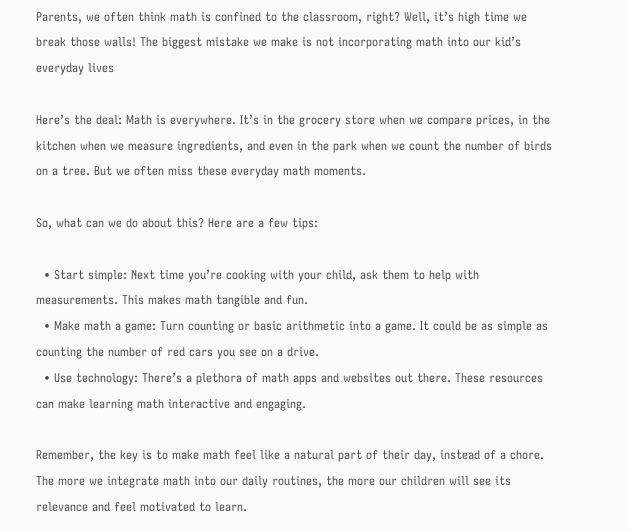Parents, we often think math is confined to the classroom, right? Well, it’s high time we break those walls! The biggest mistake we make is not incorporating math into our kid’s everyday lives

Here’s the deal: Math is everywhere. It’s in the grocery store when we compare prices, in the kitchen when we measure ingredients, and even in the park when we count the number of birds on a tree. But we often miss these everyday math moments.

So, what can we do about this? Here are a few tips:

  • Start simple: Next time you’re cooking with your child, ask them to help with measurements. This makes math tangible and fun.
  • Make math a game: Turn counting or basic arithmetic into a game. It could be as simple as counting the number of red cars you see on a drive.
  • Use technology: There’s a plethora of math apps and websites out there. These resources can make learning math interactive and engaging.

Remember, the key is to make math feel like a natural part of their day, instead of a chore. The more we integrate math into our daily routines, the more our children will see its relevance and feel motivated to learn.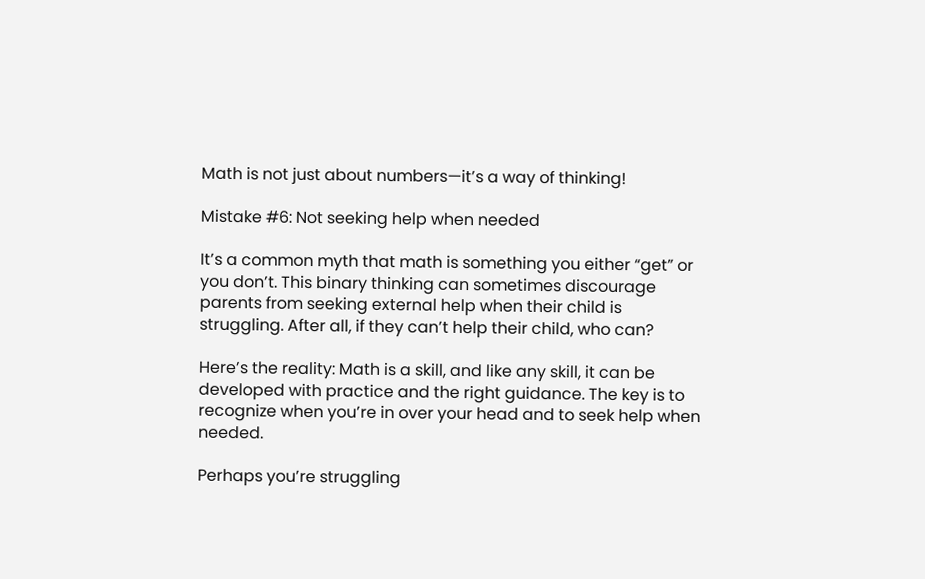Math is not just about numbers—it’s a way of thinking!

Mistake #6: Not seeking help when needed

It’s a common myth that math is something you either “get” or you don’t. This binary thinking can sometimes discourage parents from seeking external help when their child is struggling. After all, if they can’t help their child, who can?

Here’s the reality: Math is a skill, and like any skill, it can be developed with practice and the right guidance. The key is to recognize when you’re in over your head and to seek help when needed.

Perhaps you’re struggling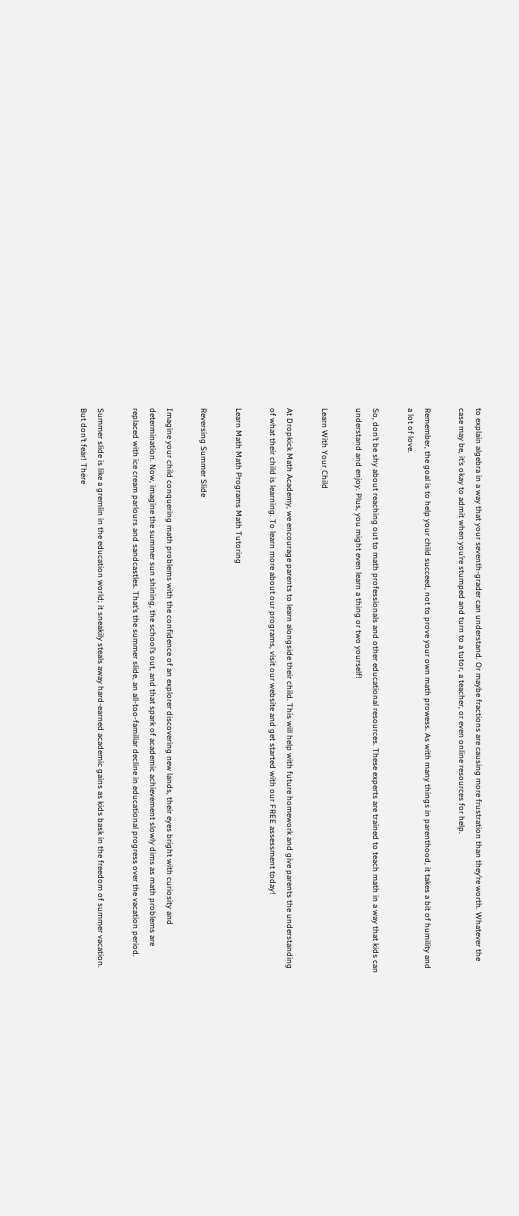to explain algebra in a way that your seventh-grader can understand. Or maybe fractions are causing more frustration than they’re worth. Whatever the case may be, it’s okay to admit when you’re stumped and turn to a tutor, a teacher, or even online resources for help.

Remember, the goal is to help your child succeed, not to prove your own math prowess. As with many things in parenthood, it takes a bit of humility and a lot of love.

So, don’t be shy about reaching out to math professionals and other educational resources. These experts are trained to teach math in a way that kids can understand and enjoy. Plus, you might even learn a thing or two yourself!

Learn With Your Child

At Dropkick Math Academy, we encourage parents to learn alongside their child. This will help with future homework and give parents the understanding of what their child is learning. To learn more about our programs, visit our website and get started with our FREE assessment today!

Learn Math Math Programs Math Tutoring

Reversing Summer Slide

Imagine your child conquering math problems with the confidence of an explorer discovering new lands, their eyes bright with curiosity and determination. Now, imagine the summer sun shining, the school’s out, and that spark of academic achievement slowly dims as math problems are replaced with ice cream parlours and sandcastles. That’s the summer slide, an all-too-familiar decline in educational progress over the vacation period.

Summer slide is like a gremlin in the education world; it sneakily steals away hard-earned academic gains as kids bask in the freedom of summer vacation. But don’t fear! There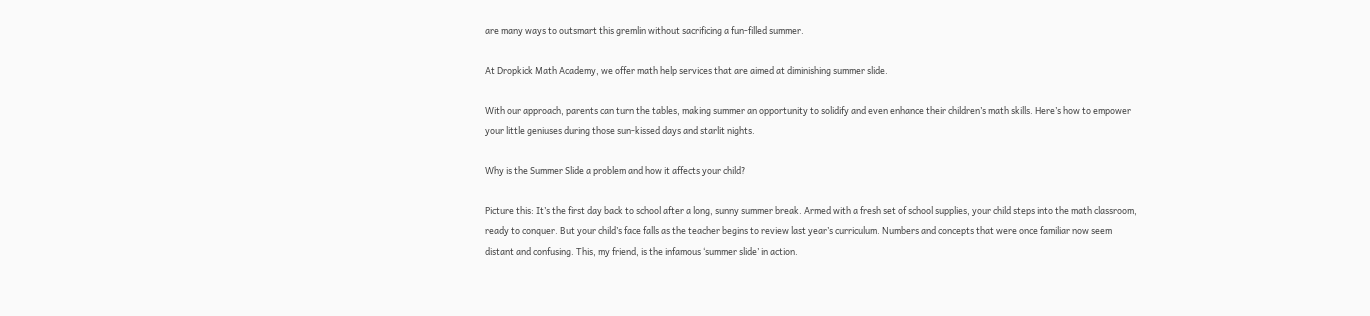are many ways to outsmart this gremlin without sacrificing a fun-filled summer.

At Dropkick Math Academy, we offer math help services that are aimed at diminishing summer slide.

With our approach, parents can turn the tables, making summer an opportunity to solidify and even enhance their children’s math skills. Here’s how to empower your little geniuses during those sun-kissed days and starlit nights.

Why is the Summer Slide a problem and how it affects your child?

Picture this: It’s the first day back to school after a long, sunny summer break. Armed with a fresh set of school supplies, your child steps into the math classroom, ready to conquer. But your child’s face falls as the teacher begins to review last year’s curriculum. Numbers and concepts that were once familiar now seem distant and confusing. This, my friend, is the infamous ‘summer slide’ in action.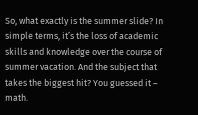So, what exactly is the summer slide? In simple terms, it’s the loss of academic skills and knowledge over the course of summer vacation. And the subject that takes the biggest hit? You guessed it – math.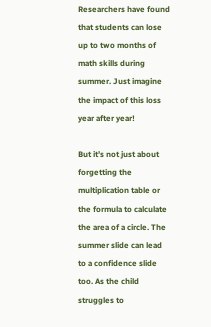Researchers have found that students can lose up to two months of math skills during summer. Just imagine the impact of this loss year after year!

But it’s not just about forgetting the multiplication table or the formula to calculate the area of a circle. The summer slide can lead to a confidence slide too. As the child struggles to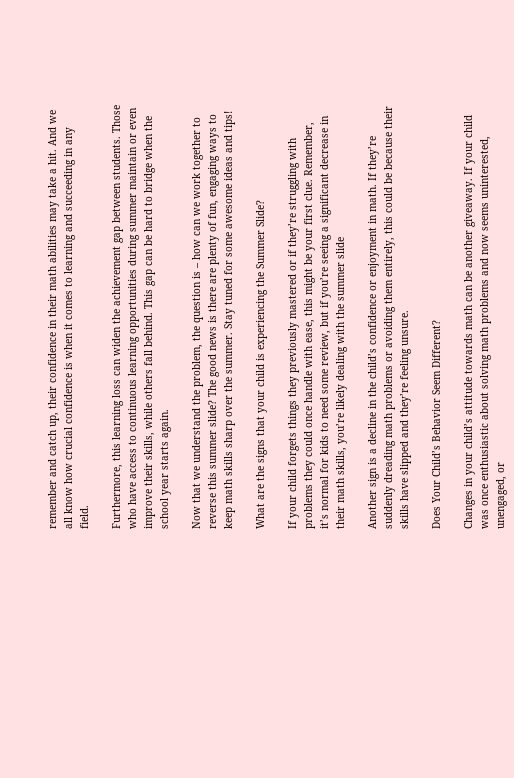remember and catch up, their confidence in their math abilities may take a hit. And we all know how crucial confidence is when it comes to learning and succeeding in any field.

Furthermore, this learning loss can widen the achievement gap between students. Those who have access to continuous learning opportunities during summer maintain or even improve their skills, while others fall behind. This gap can be hard to bridge when the school year starts again.

Now that we understand the problem, the question is – how can we work together to reverse this summer slide? The good news is there are plenty of fun, engaging ways to keep math skills sharp over the summer. Stay tuned for some awesome ideas and tips!

What are the signs that your child is experiencing the Summer Slide?

If your child forgets things they previously mastered or if they’re struggling with problems they could once handle with ease, this might be your first clue. Remember, it’s normal for kids to need some review, but if you’re seeing a significant decrease in their math skills, you’re likely dealing with the summer slide

Another sign is a decline in the child’s confidence or enjoyment in math. If they’re suddenly dreading math problems or avoiding them entirely, this could be because their skills have slipped and they’re feeling unsure.

Does Your Child’s Behavior Seem Different?

Changes in your child’s attitude towards math can be another giveaway. If your child was once enthusiastic about solving math problems and now seems uninterested, unengaged, or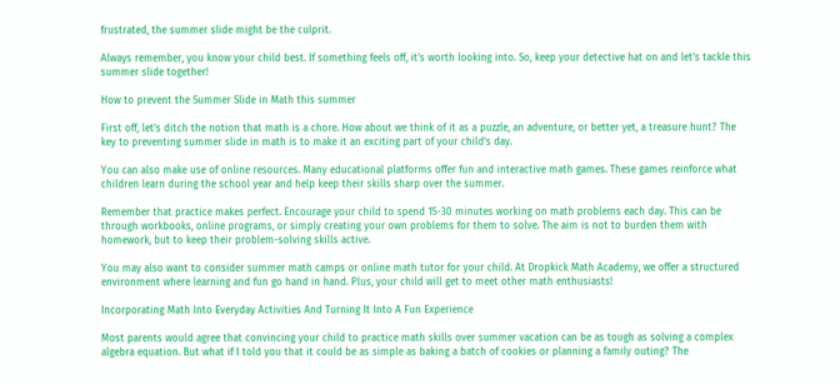frustrated, the summer slide might be the culprit.

Always remember, you know your child best. If something feels off, it’s worth looking into. So, keep your detective hat on and let’s tackle this summer slide together!

How to prevent the Summer Slide in Math this summer

First off, let’s ditch the notion that math is a chore. How about we think of it as a puzzle, an adventure, or better yet, a treasure hunt? The key to preventing summer slide in math is to make it an exciting part of your child’s day.

You can also make use of online resources. Many educational platforms offer fun and interactive math games. These games reinforce what children learn during the school year and help keep their skills sharp over the summer.

Remember that practice makes perfect. Encourage your child to spend 15-30 minutes working on math problems each day. This can be through workbooks, online programs, or simply creating your own problems for them to solve. The aim is not to burden them with homework, but to keep their problem-solving skills active.

You may also want to consider summer math camps or online math tutor for your child. At Dropkick Math Academy, we offer a structured environment where learning and fun go hand in hand. Plus, your child will get to meet other math enthusiasts!

Incorporating Math Into Everyday Activities And Turning It Into A Fun Experience

Most parents would agree that convincing your child to practice math skills over summer vacation can be as tough as solving a complex algebra equation. But what if I told you that it could be as simple as baking a batch of cookies or planning a family outing? The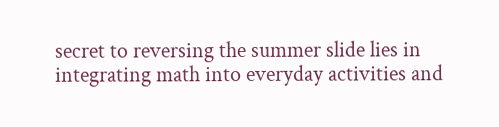secret to reversing the summer slide lies in integrating math into everyday activities and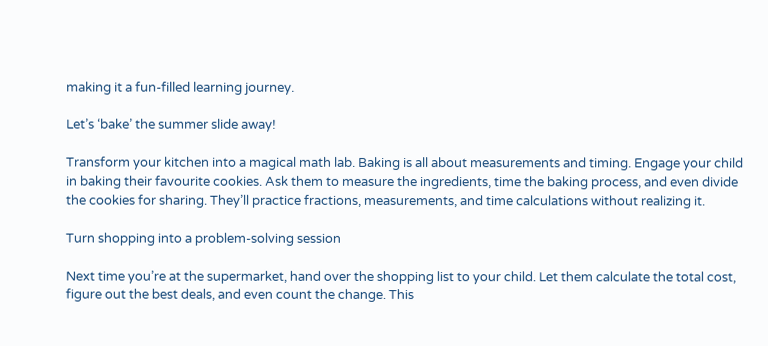making it a fun-filled learning journey.

Let’s ‘bake’ the summer slide away!

Transform your kitchen into a magical math lab. Baking is all about measurements and timing. Engage your child in baking their favourite cookies. Ask them to measure the ingredients, time the baking process, and even divide the cookies for sharing. They’ll practice fractions, measurements, and time calculations without realizing it.

Turn shopping into a problem-solving session

Next time you’re at the supermarket, hand over the shopping list to your child. Let them calculate the total cost, figure out the best deals, and even count the change. This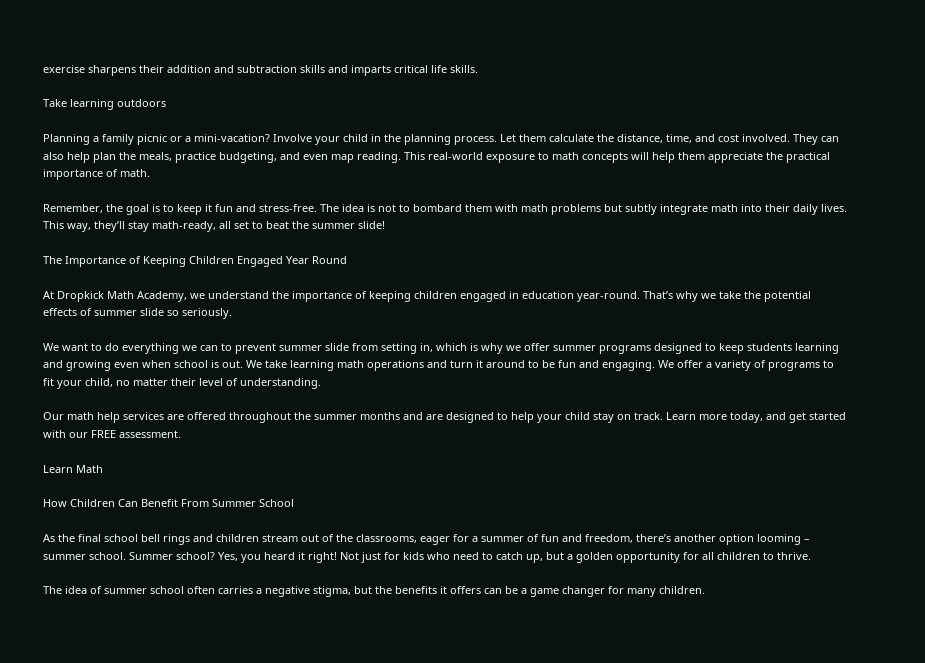exercise sharpens their addition and subtraction skills and imparts critical life skills.

Take learning outdoors

Planning a family picnic or a mini-vacation? Involve your child in the planning process. Let them calculate the distance, time, and cost involved. They can also help plan the meals, practice budgeting, and even map reading. This real-world exposure to math concepts will help them appreciate the practical importance of math.

Remember, the goal is to keep it fun and stress-free. The idea is not to bombard them with math problems but subtly integrate math into their daily lives. This way, they’ll stay math-ready, all set to beat the summer slide!

The Importance of Keeping Children Engaged Year Round

At Dropkick Math Academy, we understand the importance of keeping children engaged in education year-round. That’s why we take the potential effects of summer slide so seriously.

We want to do everything we can to prevent summer slide from setting in, which is why we offer summer programs designed to keep students learning and growing even when school is out. We take learning math operations and turn it around to be fun and engaging. We offer a variety of programs to fit your child, no matter their level of understanding.

Our math help services are offered throughout the summer months and are designed to help your child stay on track. Learn more today, and get started with our FREE assessment.

Learn Math

How Children Can Benefit From Summer School

As the final school bell rings and children stream out of the classrooms, eager for a summer of fun and freedom, there’s another option looming – summer school. Summer school? Yes, you heard it right! Not just for kids who need to catch up, but a golden opportunity for all children to thrive.

The idea of summer school often carries a negative stigma, but the benefits it offers can be a game changer for many children.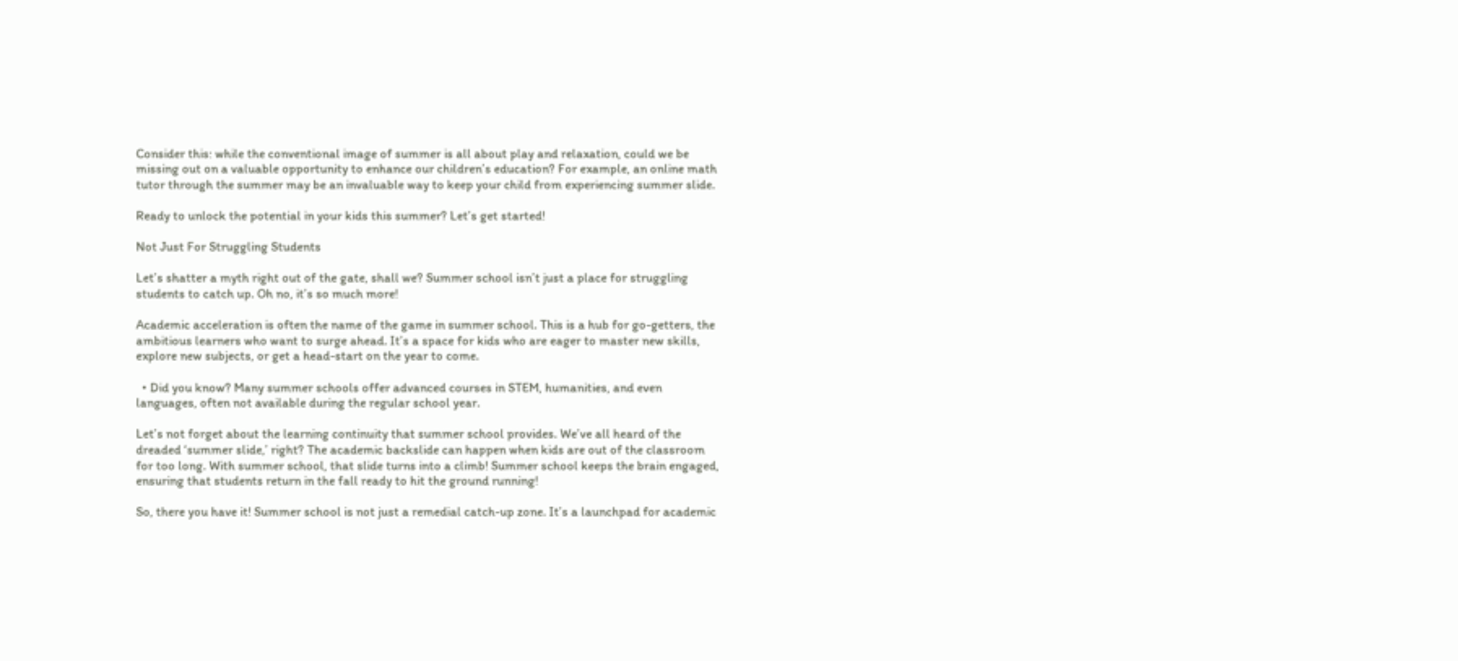Consider this: while the conventional image of summer is all about play and relaxation, could we be missing out on a valuable opportunity to enhance our children’s education? For example, an online math tutor through the summer may be an invaluable way to keep your child from experiencing summer slide.

Ready to unlock the potential in your kids this summer? Let’s get started!

Not Just For Struggling Students

Let’s shatter a myth right out of the gate, shall we? Summer school isn’t just a place for struggling students to catch up. Oh no, it’s so much more!

Academic acceleration is often the name of the game in summer school. This is a hub for go-getters, the ambitious learners who want to surge ahead. It’s a space for kids who are eager to master new skills, explore new subjects, or get a head-start on the year to come.

  • Did you know? Many summer schools offer advanced courses in STEM, humanities, and even languages, often not available during the regular school year.

Let’s not forget about the learning continuity that summer school provides. We’ve all heard of the dreaded ‘summer slide,’ right? The academic backslide can happen when kids are out of the classroom for too long. With summer school, that slide turns into a climb! Summer school keeps the brain engaged, ensuring that students return in the fall ready to hit the ground running!

So, there you have it! Summer school is not just a remedial catch-up zone. It’s a launchpad for academic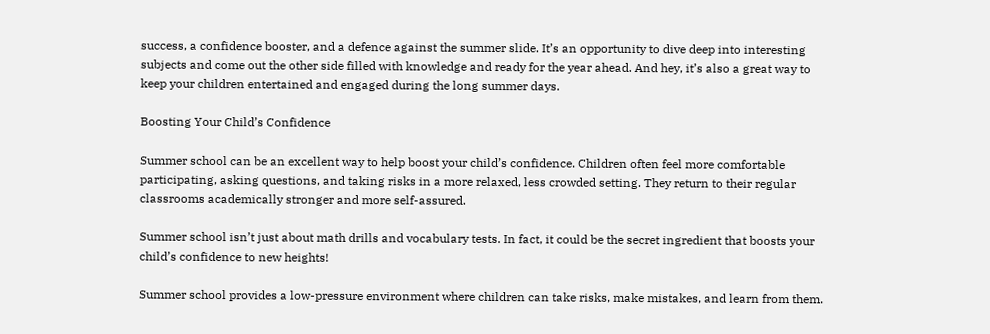success, a confidence booster, and a defence against the summer slide. It’s an opportunity to dive deep into interesting subjects and come out the other side filled with knowledge and ready for the year ahead. And hey, it’s also a great way to keep your children entertained and engaged during the long summer days.

Boosting Your Child’s Confidence

Summer school can be an excellent way to help boost your child’s confidence. Children often feel more comfortable participating, asking questions, and taking risks in a more relaxed, less crowded setting. They return to their regular classrooms academically stronger and more self-assured.

Summer school isn’t just about math drills and vocabulary tests. In fact, it could be the secret ingredient that boosts your child’s confidence to new heights!

Summer school provides a low-pressure environment where children can take risks, make mistakes, and learn from them.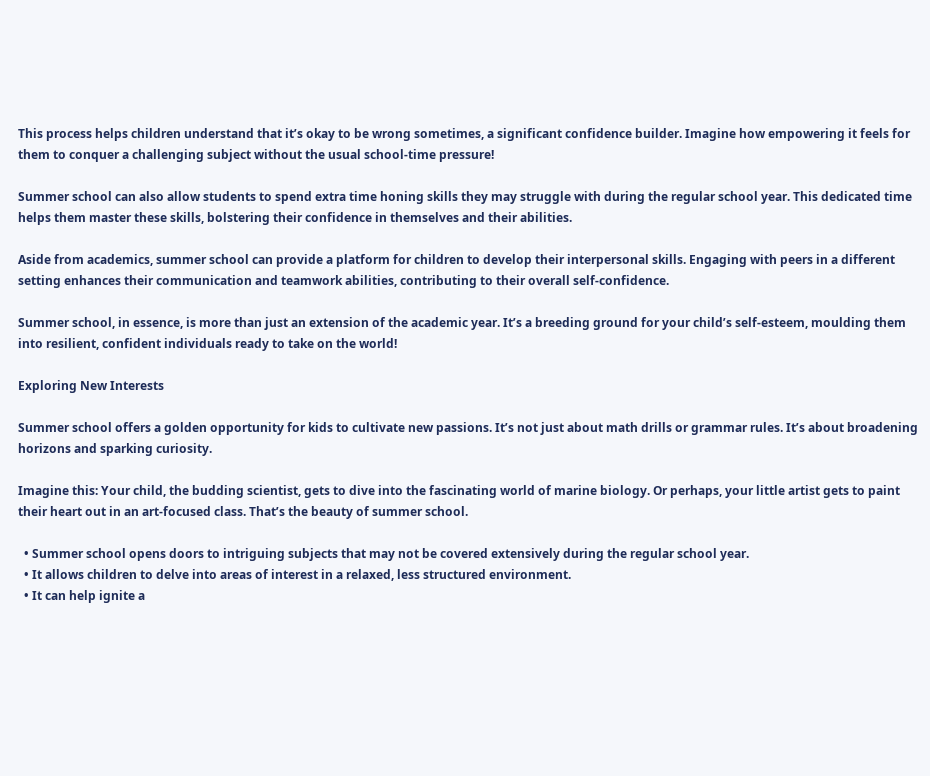This process helps children understand that it’s okay to be wrong sometimes, a significant confidence builder. Imagine how empowering it feels for them to conquer a challenging subject without the usual school-time pressure!

Summer school can also allow students to spend extra time honing skills they may struggle with during the regular school year. This dedicated time helps them master these skills, bolstering their confidence in themselves and their abilities.

Aside from academics, summer school can provide a platform for children to develop their interpersonal skills. Engaging with peers in a different setting enhances their communication and teamwork abilities, contributing to their overall self-confidence.

Summer school, in essence, is more than just an extension of the academic year. It’s a breeding ground for your child’s self-esteem, moulding them into resilient, confident individuals ready to take on the world!

Exploring New Interests

Summer school offers a golden opportunity for kids to cultivate new passions. It’s not just about math drills or grammar rules. It’s about broadening horizons and sparking curiosity.

Imagine this: Your child, the budding scientist, gets to dive into the fascinating world of marine biology. Or perhaps, your little artist gets to paint their heart out in an art-focused class. That’s the beauty of summer school.

  • Summer school opens doors to intriguing subjects that may not be covered extensively during the regular school year.
  • It allows children to delve into areas of interest in a relaxed, less structured environment.
  • It can help ignite a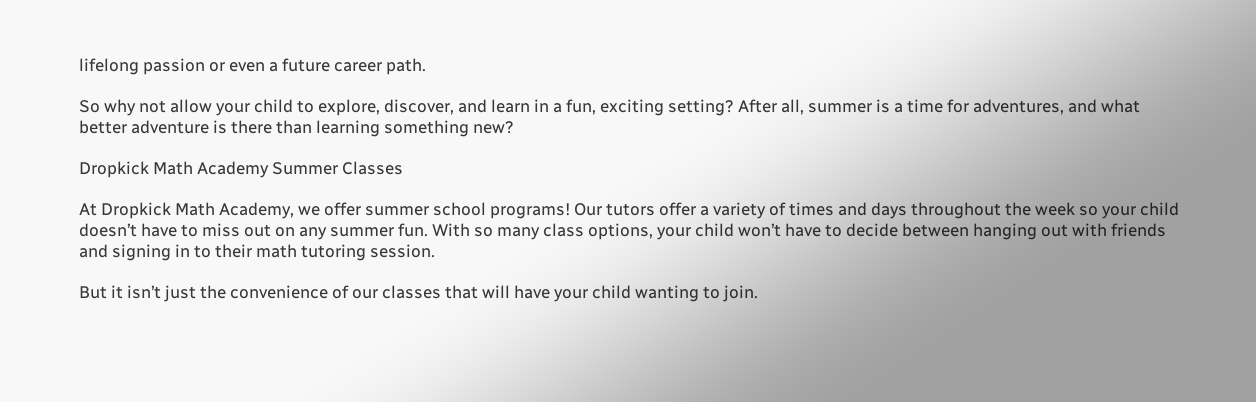lifelong passion or even a future career path.

So why not allow your child to explore, discover, and learn in a fun, exciting setting? After all, summer is a time for adventures, and what better adventure is there than learning something new?

Dropkick Math Academy Summer Classes

At Dropkick Math Academy, we offer summer school programs! Our tutors offer a variety of times and days throughout the week so your child doesn’t have to miss out on any summer fun. With so many class options, your child won’t have to decide between hanging out with friends and signing in to their math tutoring session.

But it isn’t just the convenience of our classes that will have your child wanting to join.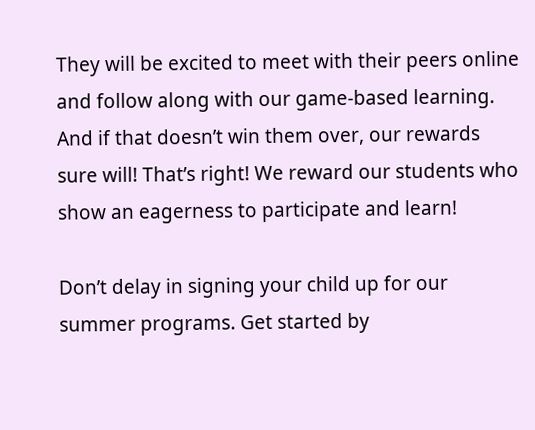They will be excited to meet with their peers online and follow along with our game-based learning. And if that doesn’t win them over, our rewards sure will! That’s right! We reward our students who show an eagerness to participate and learn!

Don’t delay in signing your child up for our summer programs. Get started by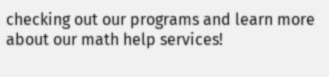checking out our programs and learn more about our math help services!